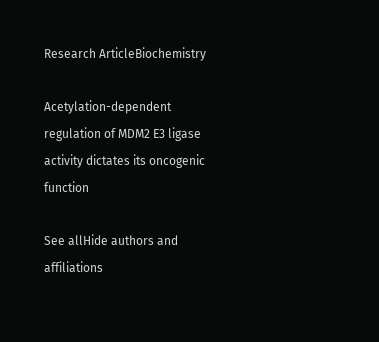Research ArticleBiochemistry

Acetylation-dependent regulation of MDM2 E3 ligase activity dictates its oncogenic function

See allHide authors and affiliations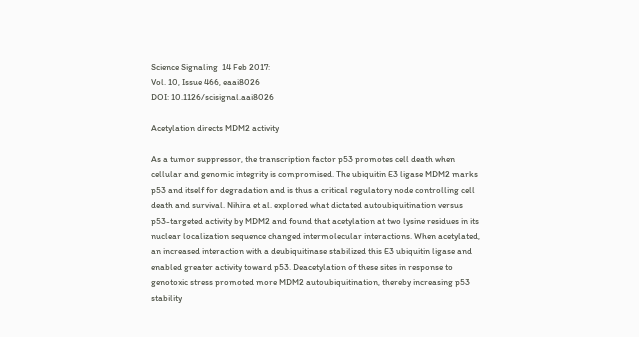Science Signaling  14 Feb 2017:
Vol. 10, Issue 466, eaai8026
DOI: 10.1126/scisignal.aai8026

Acetylation directs MDM2 activity

As a tumor suppressor, the transcription factor p53 promotes cell death when cellular and genomic integrity is compromised. The ubiquitin E3 ligase MDM2 marks p53 and itself for degradation and is thus a critical regulatory node controlling cell death and survival. Nihira et al. explored what dictated autoubiquitination versus p53-targeted activity by MDM2 and found that acetylation at two lysine residues in its nuclear localization sequence changed intermolecular interactions. When acetylated, an increased interaction with a deubiquitinase stabilized this E3 ubiquitin ligase and enabled greater activity toward p53. Deacetylation of these sites in response to genotoxic stress promoted more MDM2 autoubiquitination, thereby increasing p53 stability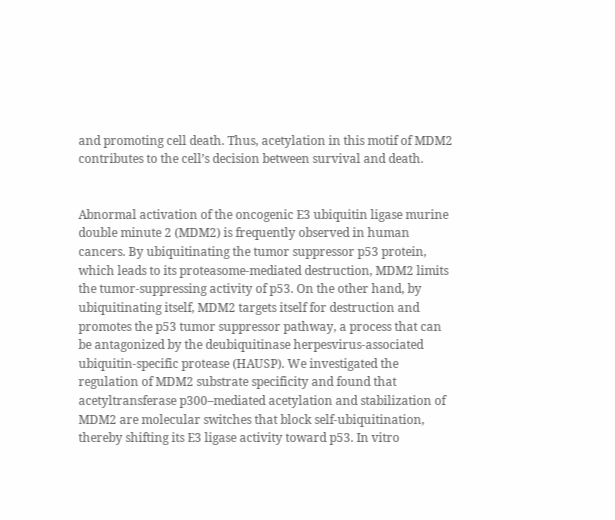and promoting cell death. Thus, acetylation in this motif of MDM2 contributes to the cell’s decision between survival and death.


Abnormal activation of the oncogenic E3 ubiquitin ligase murine double minute 2 (MDM2) is frequently observed in human cancers. By ubiquitinating the tumor suppressor p53 protein, which leads to its proteasome-mediated destruction, MDM2 limits the tumor-suppressing activity of p53. On the other hand, by ubiquitinating itself, MDM2 targets itself for destruction and promotes the p53 tumor suppressor pathway, a process that can be antagonized by the deubiquitinase herpesvirus-associated ubiquitin-specific protease (HAUSP). We investigated the regulation of MDM2 substrate specificity and found that acetyltransferase p300–mediated acetylation and stabilization of MDM2 are molecular switches that block self-ubiquitination, thereby shifting its E3 ligase activity toward p53. In vitro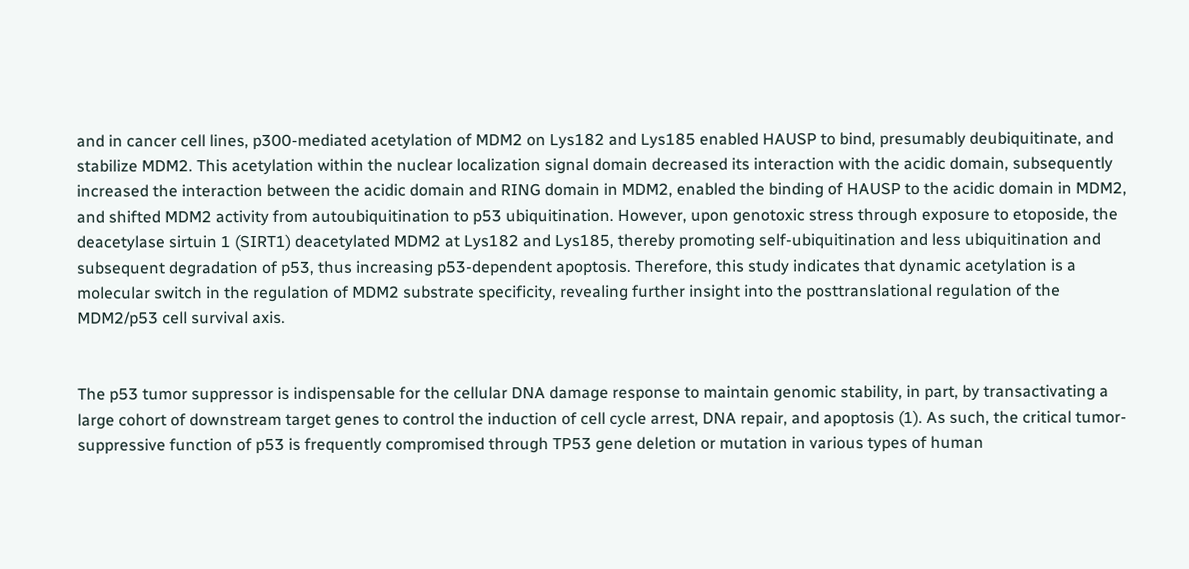and in cancer cell lines, p300-mediated acetylation of MDM2 on Lys182 and Lys185 enabled HAUSP to bind, presumably deubiquitinate, and stabilize MDM2. This acetylation within the nuclear localization signal domain decreased its interaction with the acidic domain, subsequently increased the interaction between the acidic domain and RING domain in MDM2, enabled the binding of HAUSP to the acidic domain in MDM2, and shifted MDM2 activity from autoubiquitination to p53 ubiquitination. However, upon genotoxic stress through exposure to etoposide, the deacetylase sirtuin 1 (SIRT1) deacetylated MDM2 at Lys182 and Lys185, thereby promoting self-ubiquitination and less ubiquitination and subsequent degradation of p53, thus increasing p53-dependent apoptosis. Therefore, this study indicates that dynamic acetylation is a molecular switch in the regulation of MDM2 substrate specificity, revealing further insight into the posttranslational regulation of the MDM2/p53 cell survival axis.


The p53 tumor suppressor is indispensable for the cellular DNA damage response to maintain genomic stability, in part, by transactivating a large cohort of downstream target genes to control the induction of cell cycle arrest, DNA repair, and apoptosis (1). As such, the critical tumor-suppressive function of p53 is frequently compromised through TP53 gene deletion or mutation in various types of human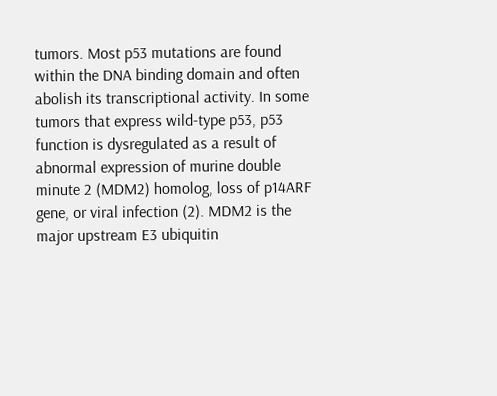tumors. Most p53 mutations are found within the DNA binding domain and often abolish its transcriptional activity. In some tumors that express wild-type p53, p53 function is dysregulated as a result of abnormal expression of murine double minute 2 (MDM2) homolog, loss of p14ARF gene, or viral infection (2). MDM2 is the major upstream E3 ubiquitin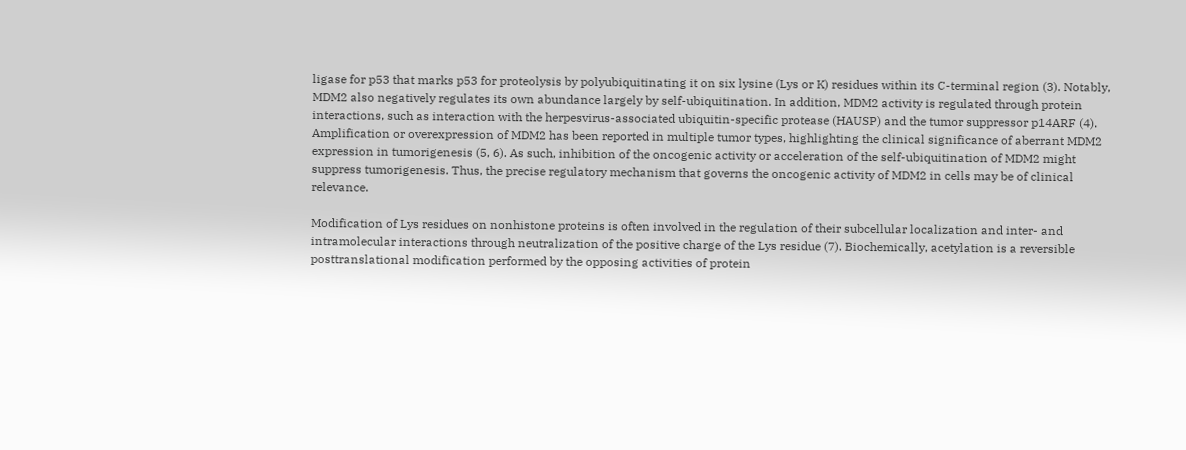ligase for p53 that marks p53 for proteolysis by polyubiquitinating it on six lysine (Lys or K) residues within its C-terminal region (3). Notably, MDM2 also negatively regulates its own abundance largely by self-ubiquitination. In addition, MDM2 activity is regulated through protein interactions, such as interaction with the herpesvirus-associated ubiquitin-specific protease (HAUSP) and the tumor suppressor p14ARF (4). Amplification or overexpression of MDM2 has been reported in multiple tumor types, highlighting the clinical significance of aberrant MDM2 expression in tumorigenesis (5, 6). As such, inhibition of the oncogenic activity or acceleration of the self-ubiquitination of MDM2 might suppress tumorigenesis. Thus, the precise regulatory mechanism that governs the oncogenic activity of MDM2 in cells may be of clinical relevance.

Modification of Lys residues on nonhistone proteins is often involved in the regulation of their subcellular localization and inter- and intramolecular interactions through neutralization of the positive charge of the Lys residue (7). Biochemically, acetylation is a reversible posttranslational modification performed by the opposing activities of protein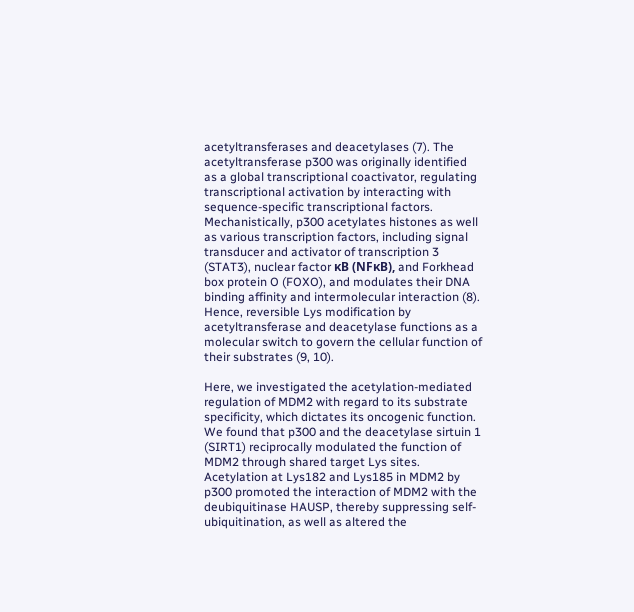acetyltransferases and deacetylases (7). The acetyltransferase p300 was originally identified as a global transcriptional coactivator, regulating transcriptional activation by interacting with sequence-specific transcriptional factors. Mechanistically, p300 acetylates histones as well as various transcription factors, including signal transducer and activator of transcription 3 (STAT3), nuclear factor κB (NFκB), and Forkhead box protein O (FOXO), and modulates their DNA binding affinity and intermolecular interaction (8). Hence, reversible Lys modification by acetyltransferase and deacetylase functions as a molecular switch to govern the cellular function of their substrates (9, 10).

Here, we investigated the acetylation-mediated regulation of MDM2 with regard to its substrate specificity, which dictates its oncogenic function. We found that p300 and the deacetylase sirtuin 1 (SIRT1) reciprocally modulated the function of MDM2 through shared target Lys sites. Acetylation at Lys182 and Lys185 in MDM2 by p300 promoted the interaction of MDM2 with the deubiquitinase HAUSP, thereby suppressing self-ubiquitination, as well as altered the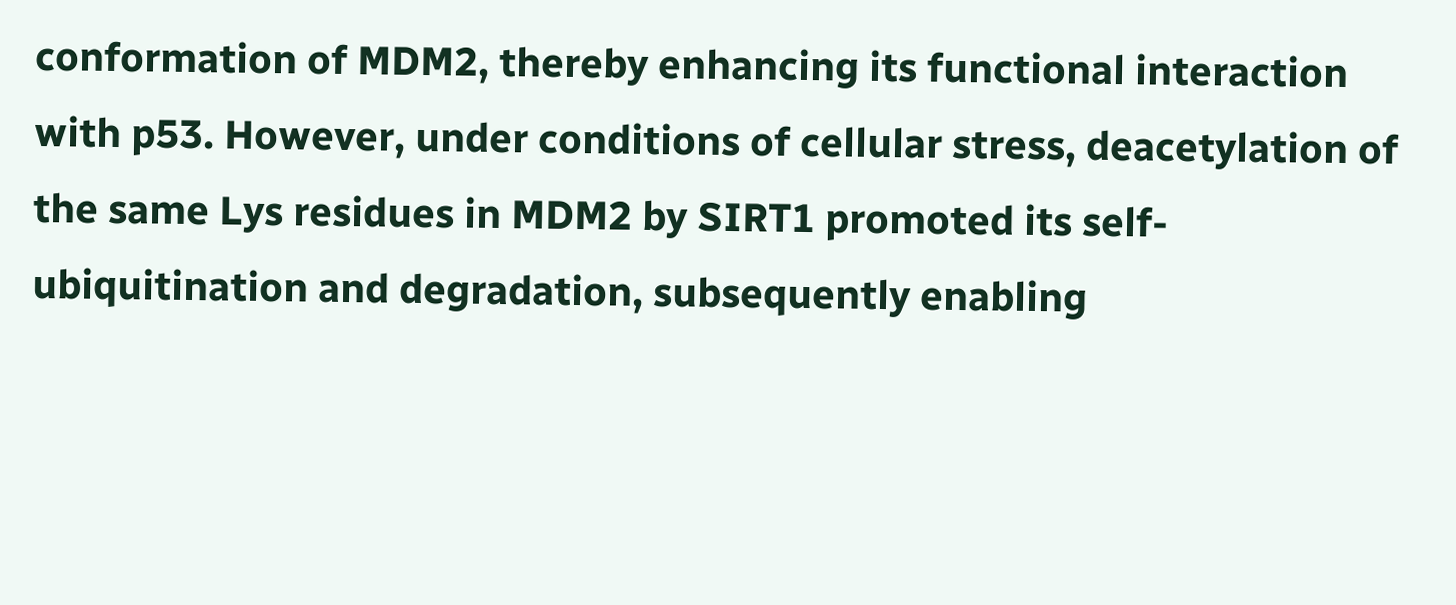conformation of MDM2, thereby enhancing its functional interaction with p53. However, under conditions of cellular stress, deacetylation of the same Lys residues in MDM2 by SIRT1 promoted its self-ubiquitination and degradation, subsequently enabling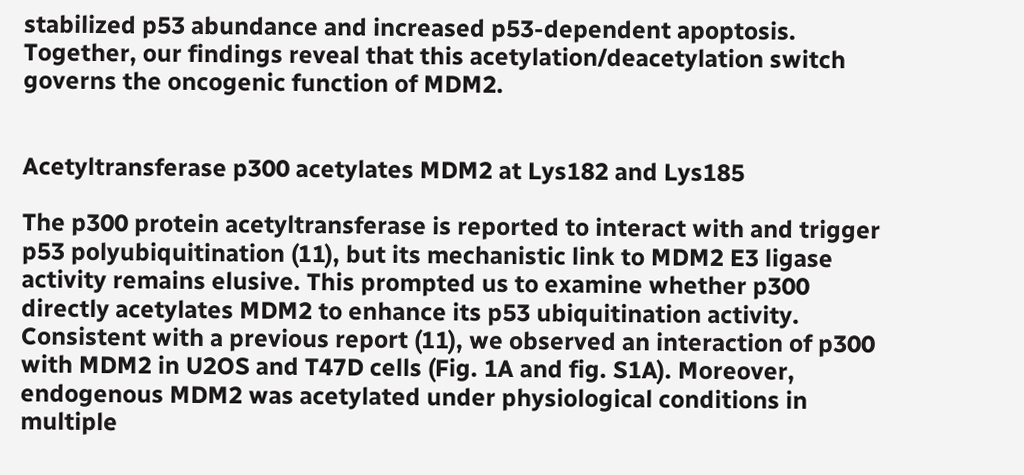stabilized p53 abundance and increased p53-dependent apoptosis. Together, our findings reveal that this acetylation/deacetylation switch governs the oncogenic function of MDM2.


Acetyltransferase p300 acetylates MDM2 at Lys182 and Lys185

The p300 protein acetyltransferase is reported to interact with and trigger p53 polyubiquitination (11), but its mechanistic link to MDM2 E3 ligase activity remains elusive. This prompted us to examine whether p300 directly acetylates MDM2 to enhance its p53 ubiquitination activity. Consistent with a previous report (11), we observed an interaction of p300 with MDM2 in U2OS and T47D cells (Fig. 1A and fig. S1A). Moreover, endogenous MDM2 was acetylated under physiological conditions in multiple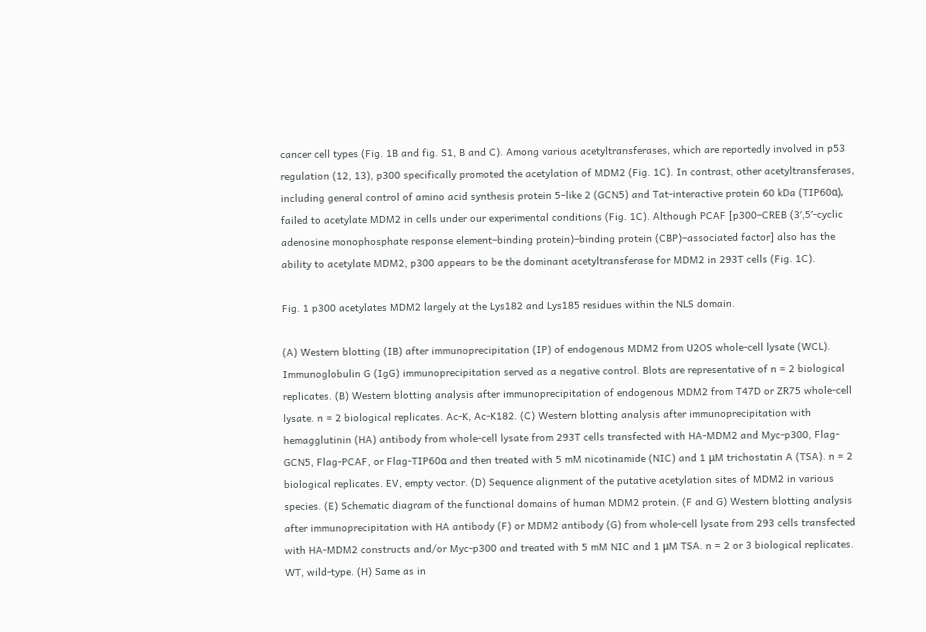cancer cell types (Fig. 1B and fig. S1, B and C). Among various acetyltransferases, which are reportedly involved in p53 regulation (12, 13), p300 specifically promoted the acetylation of MDM2 (Fig. 1C). In contrast, other acetyltransferases, including general control of amino acid synthesis protein 5–like 2 (GCN5) and Tat-interactive protein 60 kDa (TIP60α), failed to acetylate MDM2 in cells under our experimental conditions (Fig. 1C). Although PCAF [p300–CREB (3′,5′-cyclic adenosine monophosphate response element–binding protein)–binding protein (CBP)–associated factor] also has the ability to acetylate MDM2, p300 appears to be the dominant acetyltransferase for MDM2 in 293T cells (Fig. 1C).

Fig. 1 p300 acetylates MDM2 largely at the Lys182 and Lys185 residues within the NLS domain.

(A) Western blotting (IB) after immunoprecipitation (IP) of endogenous MDM2 from U2OS whole-cell lysate (WCL). Immunoglobulin G (IgG) immunoprecipitation served as a negative control. Blots are representative of n = 2 biological replicates. (B) Western blotting analysis after immunoprecipitation of endogenous MDM2 from T47D or ZR75 whole-cell lysate. n = 2 biological replicates. Ac-K, Ac-K182. (C) Western blotting analysis after immunoprecipitation with hemagglutinin (HA) antibody from whole-cell lysate from 293T cells transfected with HA-MDM2 and Myc-p300, Flag-GCN5, Flag-PCAF, or Flag-TIP60α and then treated with 5 mM nicotinamide (NIC) and 1 μM trichostatin A (TSA). n = 2 biological replicates. EV, empty vector. (D) Sequence alignment of the putative acetylation sites of MDM2 in various species. (E) Schematic diagram of the functional domains of human MDM2 protein. (F and G) Western blotting analysis after immunoprecipitation with HA antibody (F) or MDM2 antibody (G) from whole-cell lysate from 293 cells transfected with HA-MDM2 constructs and/or Myc-p300 and treated with 5 mM NIC and 1 μM TSA. n = 2 or 3 biological replicates. WT, wild-type. (H) Same as in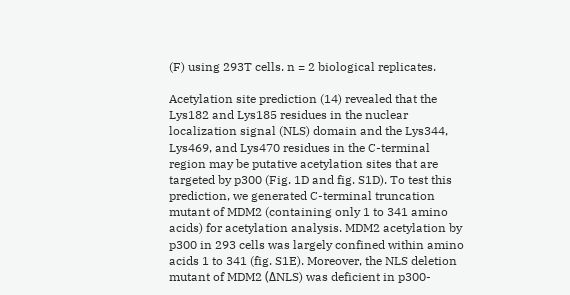(F) using 293T cells. n = 2 biological replicates.

Acetylation site prediction (14) revealed that the Lys182 and Lys185 residues in the nuclear localization signal (NLS) domain and the Lys344, Lys469, and Lys470 residues in the C-terminal region may be putative acetylation sites that are targeted by p300 (Fig. 1D and fig. S1D). To test this prediction, we generated C-terminal truncation mutant of MDM2 (containing only 1 to 341 amino acids) for acetylation analysis. MDM2 acetylation by p300 in 293 cells was largely confined within amino acids 1 to 341 (fig. S1E). Moreover, the NLS deletion mutant of MDM2 (ΔNLS) was deficient in p300-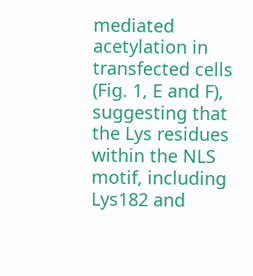mediated acetylation in transfected cells (Fig. 1, E and F), suggesting that the Lys residues within the NLS motif, including Lys182 and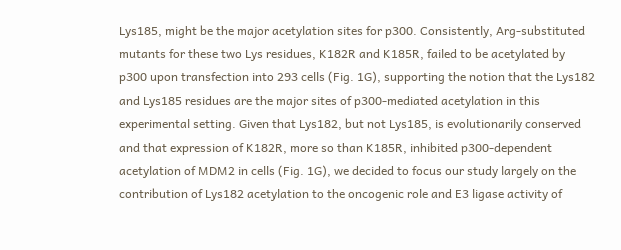Lys185, might be the major acetylation sites for p300. Consistently, Arg-substituted mutants for these two Lys residues, K182R and K185R, failed to be acetylated by p300 upon transfection into 293 cells (Fig. 1G), supporting the notion that the Lys182 and Lys185 residues are the major sites of p300-mediated acetylation in this experimental setting. Given that Lys182, but not Lys185, is evolutionarily conserved and that expression of K182R, more so than K185R, inhibited p300-dependent acetylation of MDM2 in cells (Fig. 1G), we decided to focus our study largely on the contribution of Lys182 acetylation to the oncogenic role and E3 ligase activity of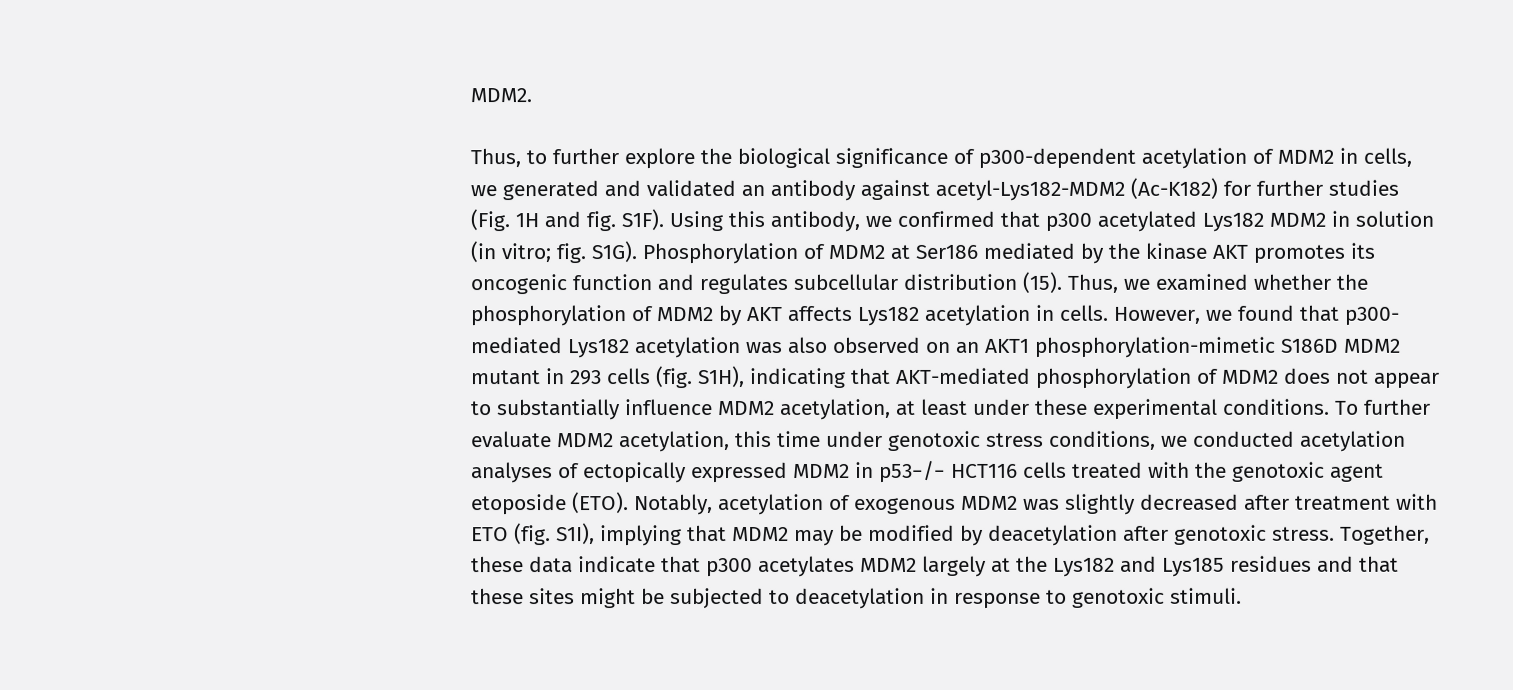MDM2.

Thus, to further explore the biological significance of p300-dependent acetylation of MDM2 in cells, we generated and validated an antibody against acetyl-Lys182-MDM2 (Ac-K182) for further studies (Fig. 1H and fig. S1F). Using this antibody, we confirmed that p300 acetylated Lys182 MDM2 in solution (in vitro; fig. S1G). Phosphorylation of MDM2 at Ser186 mediated by the kinase AKT promotes its oncogenic function and regulates subcellular distribution (15). Thus, we examined whether the phosphorylation of MDM2 by AKT affects Lys182 acetylation in cells. However, we found that p300-mediated Lys182 acetylation was also observed on an AKT1 phosphorylation-mimetic S186D MDM2 mutant in 293 cells (fig. S1H), indicating that AKT-mediated phosphorylation of MDM2 does not appear to substantially influence MDM2 acetylation, at least under these experimental conditions. To further evaluate MDM2 acetylation, this time under genotoxic stress conditions, we conducted acetylation analyses of ectopically expressed MDM2 in p53−/− HCT116 cells treated with the genotoxic agent etoposide (ETO). Notably, acetylation of exogenous MDM2 was slightly decreased after treatment with ETO (fig. S1I), implying that MDM2 may be modified by deacetylation after genotoxic stress. Together, these data indicate that p300 acetylates MDM2 largely at the Lys182 and Lys185 residues and that these sites might be subjected to deacetylation in response to genotoxic stimuli.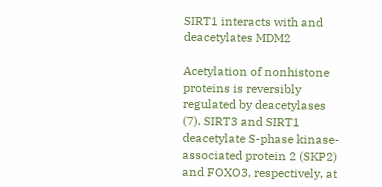SIRT1 interacts with and deacetylates MDM2

Acetylation of nonhistone proteins is reversibly regulated by deacetylases (7). SIRT3 and SIRT1 deacetylate S-phase kinase-associated protein 2 (SKP2) and FOXO3, respectively, at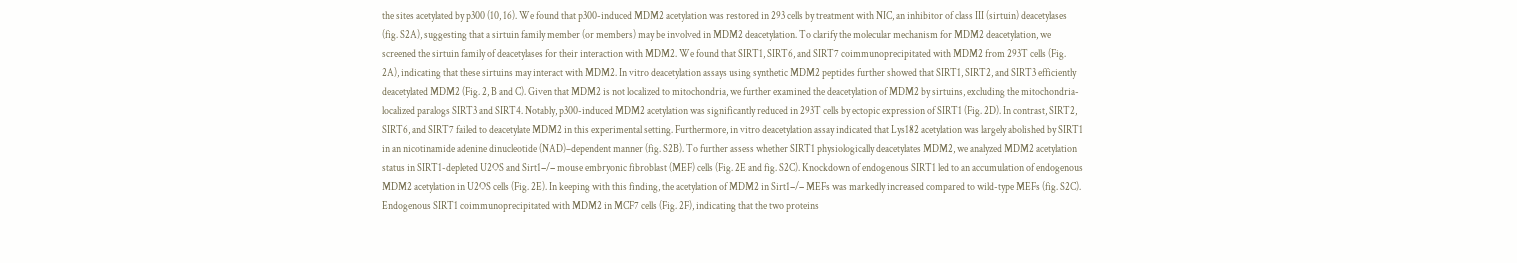the sites acetylated by p300 (10, 16). We found that p300-induced MDM2 acetylation was restored in 293 cells by treatment with NIC, an inhibitor of class III (sirtuin) deacetylases (fig. S2A), suggesting that a sirtuin family member (or members) may be involved in MDM2 deacetylation. To clarify the molecular mechanism for MDM2 deacetylation, we screened the sirtuin family of deacetylases for their interaction with MDM2. We found that SIRT1, SIRT6, and SIRT7 coimmunoprecipitated with MDM2 from 293T cells (Fig. 2A), indicating that these sirtuins may interact with MDM2. In vitro deacetylation assays using synthetic MDM2 peptides further showed that SIRT1, SIRT2, and SIRT3 efficiently deacetylated MDM2 (Fig. 2, B and C). Given that MDM2 is not localized to mitochondria, we further examined the deacetylation of MDM2 by sirtuins, excluding the mitochondria-localized paralogs SIRT3 and SIRT4. Notably, p300-induced MDM2 acetylation was significantly reduced in 293T cells by ectopic expression of SIRT1 (Fig. 2D). In contrast, SIRT2, SIRT6, and SIRT7 failed to deacetylate MDM2 in this experimental setting. Furthermore, in vitro deacetylation assay indicated that Lys182 acetylation was largely abolished by SIRT1 in an nicotinamide adenine dinucleotide (NAD)–dependent manner (fig. S2B). To further assess whether SIRT1 physiologically deacetylates MDM2, we analyzed MDM2 acetylation status in SIRT1-depleted U2OS and Sirt1−/− mouse embryonic fibroblast (MEF) cells (Fig. 2E and fig. S2C). Knockdown of endogenous SIRT1 led to an accumulation of endogenous MDM2 acetylation in U2OS cells (Fig. 2E). In keeping with this finding, the acetylation of MDM2 in Sirt1−/− MEFs was markedly increased compared to wild-type MEFs (fig. S2C). Endogenous SIRT1 coimmunoprecipitated with MDM2 in MCF7 cells (Fig. 2F), indicating that the two proteins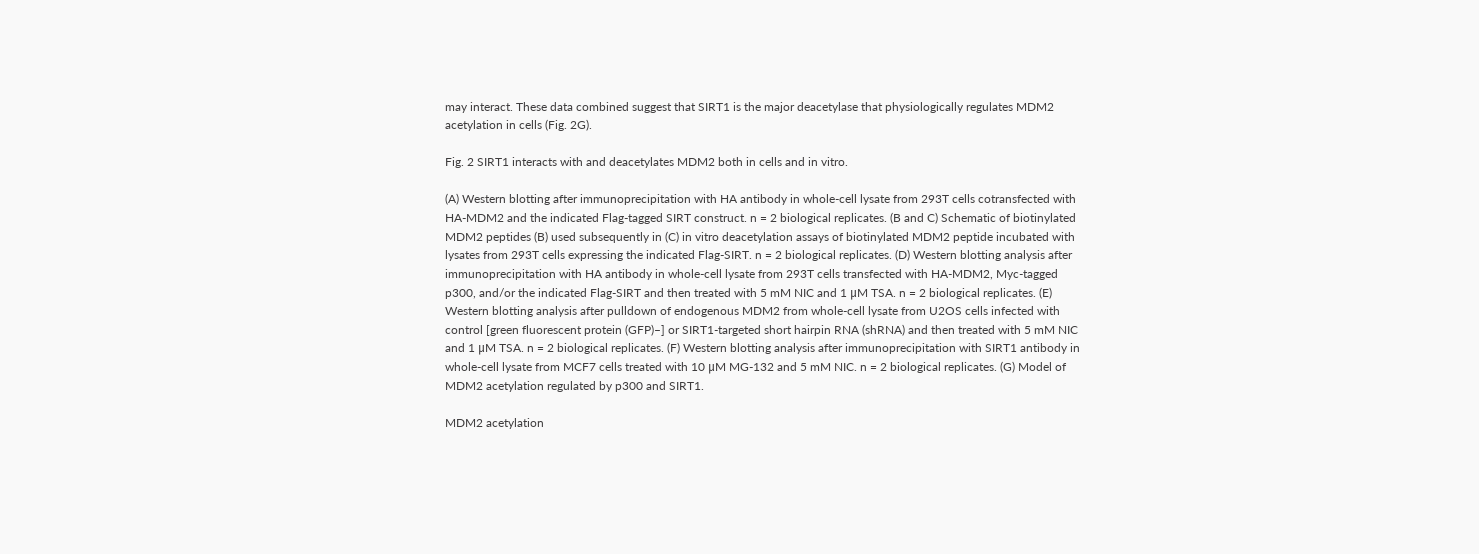may interact. These data combined suggest that SIRT1 is the major deacetylase that physiologically regulates MDM2 acetylation in cells (Fig. 2G).

Fig. 2 SIRT1 interacts with and deacetylates MDM2 both in cells and in vitro.

(A) Western blotting after immunoprecipitation with HA antibody in whole-cell lysate from 293T cells cotransfected with HA-MDM2 and the indicated Flag-tagged SIRT construct. n = 2 biological replicates. (B and C) Schematic of biotinylated MDM2 peptides (B) used subsequently in (C) in vitro deacetylation assays of biotinylated MDM2 peptide incubated with lysates from 293T cells expressing the indicated Flag-SIRT. n = 2 biological replicates. (D) Western blotting analysis after immunoprecipitation with HA antibody in whole-cell lysate from 293T cells transfected with HA-MDM2, Myc-tagged p300, and/or the indicated Flag-SIRT and then treated with 5 mM NIC and 1 μM TSA. n = 2 biological replicates. (E) Western blotting analysis after pulldown of endogenous MDM2 from whole-cell lysate from U2OS cells infected with control [green fluorescent protein (GFP)–] or SIRT1-targeted short hairpin RNA (shRNA) and then treated with 5 mM NIC and 1 μM TSA. n = 2 biological replicates. (F) Western blotting analysis after immunoprecipitation with SIRT1 antibody in whole-cell lysate from MCF7 cells treated with 10 μM MG-132 and 5 mM NIC. n = 2 biological replicates. (G) Model of MDM2 acetylation regulated by p300 and SIRT1.

MDM2 acetylation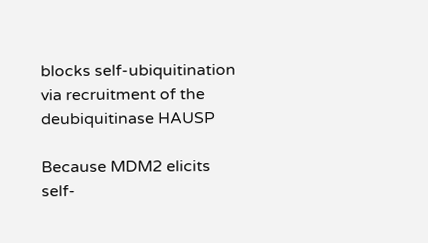blocks self-ubiquitination via recruitment of the deubiquitinase HAUSP

Because MDM2 elicits self-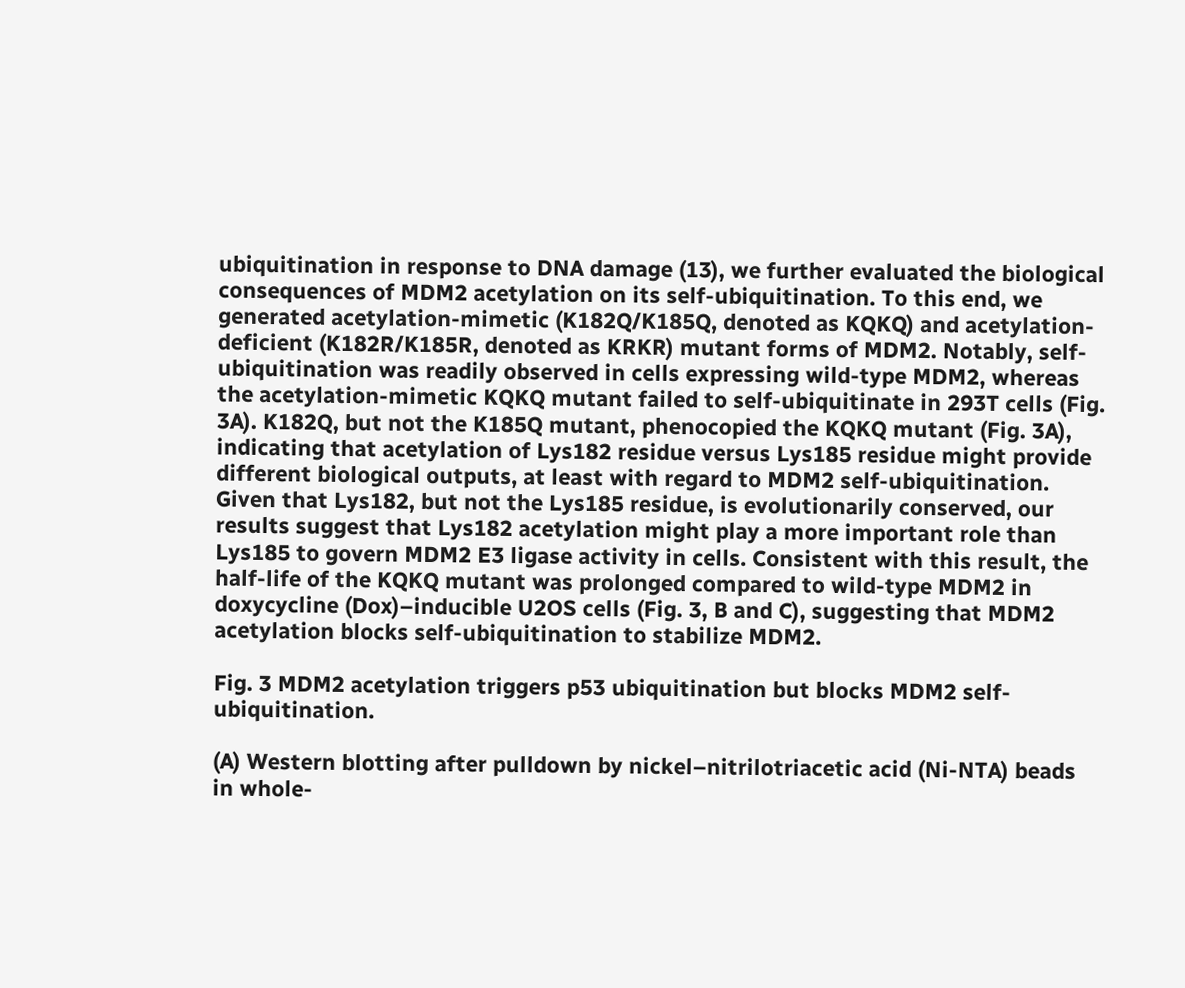ubiquitination in response to DNA damage (13), we further evaluated the biological consequences of MDM2 acetylation on its self-ubiquitination. To this end, we generated acetylation-mimetic (K182Q/K185Q, denoted as KQKQ) and acetylation-deficient (K182R/K185R, denoted as KRKR) mutant forms of MDM2. Notably, self-ubiquitination was readily observed in cells expressing wild-type MDM2, whereas the acetylation-mimetic KQKQ mutant failed to self-ubiquitinate in 293T cells (Fig. 3A). K182Q, but not the K185Q mutant, phenocopied the KQKQ mutant (Fig. 3A), indicating that acetylation of Lys182 residue versus Lys185 residue might provide different biological outputs, at least with regard to MDM2 self-ubiquitination. Given that Lys182, but not the Lys185 residue, is evolutionarily conserved, our results suggest that Lys182 acetylation might play a more important role than Lys185 to govern MDM2 E3 ligase activity in cells. Consistent with this result, the half-life of the KQKQ mutant was prolonged compared to wild-type MDM2 in doxycycline (Dox)–inducible U2OS cells (Fig. 3, B and C), suggesting that MDM2 acetylation blocks self-ubiquitination to stabilize MDM2.

Fig. 3 MDM2 acetylation triggers p53 ubiquitination but blocks MDM2 self-ubiquitination.

(A) Western blotting after pulldown by nickel–nitrilotriacetic acid (Ni-NTA) beads in whole-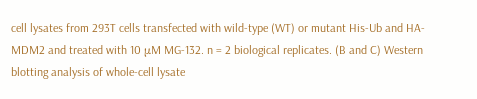cell lysates from 293T cells transfected with wild-type (WT) or mutant His-Ub and HA-MDM2 and treated with 10 μM MG-132. n = 2 biological replicates. (B and C) Western blotting analysis of whole-cell lysate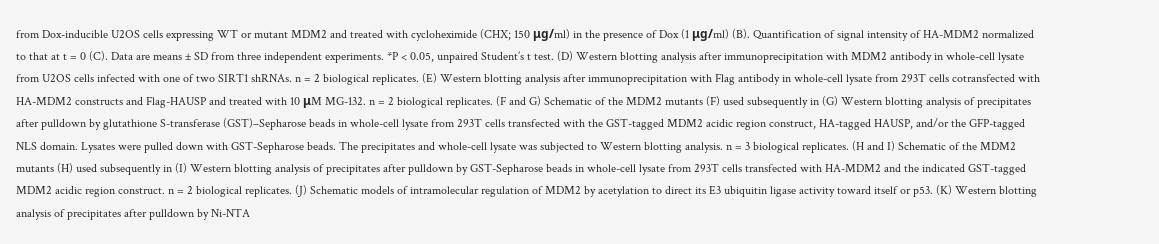from Dox-inducible U2OS cells expressing WT or mutant MDM2 and treated with cycloheximide (CHX; 150 μg/ml) in the presence of Dox (1 μg/ml) (B). Quantification of signal intensity of HA-MDM2 normalized to that at t = 0 (C). Data are means ± SD from three independent experiments. *P < 0.05, unpaired Student’s t test. (D) Western blotting analysis after immunoprecipitation with MDM2 antibody in whole-cell lysate from U2OS cells infected with one of two SIRT1 shRNAs. n = 2 biological replicates. (E) Western blotting analysis after immunoprecipitation with Flag antibody in whole-cell lysate from 293T cells cotransfected with HA-MDM2 constructs and Flag-HAUSP and treated with 10 μM MG-132. n = 2 biological replicates. (F and G) Schematic of the MDM2 mutants (F) used subsequently in (G) Western blotting analysis of precipitates after pulldown by glutathione S-transferase (GST)–Sepharose beads in whole-cell lysate from 293T cells transfected with the GST-tagged MDM2 acidic region construct, HA-tagged HAUSP, and/or the GFP-tagged NLS domain. Lysates were pulled down with GST-Sepharose beads. The precipitates and whole-cell lysate was subjected to Western blotting analysis. n = 3 biological replicates. (H and I) Schematic of the MDM2 mutants (H) used subsequently in (I) Western blotting analysis of precipitates after pulldown by GST-Sepharose beads in whole-cell lysate from 293T cells transfected with HA-MDM2 and the indicated GST-tagged MDM2 acidic region construct. n = 2 biological replicates. (J) Schematic models of intramolecular regulation of MDM2 by acetylation to direct its E3 ubiquitin ligase activity toward itself or p53. (K) Western blotting analysis of precipitates after pulldown by Ni-NTA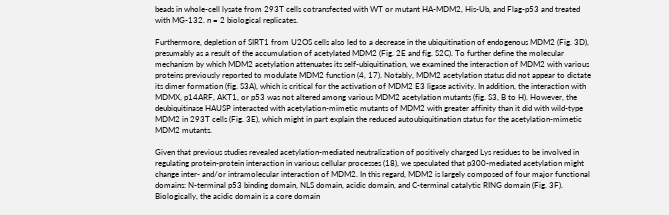beads in whole-cell lysate from 293T cells cotransfected with WT or mutant HA-MDM2, His-Ub, and Flag-p53 and treated with MG-132. n = 2 biological replicates.

Furthermore, depletion of SIRT1 from U2OS cells also led to a decrease in the ubiquitination of endogenous MDM2 (Fig. 3D), presumably as a result of the accumulation of acetylated MDM2 (Fig. 2E and fig. S2C). To further define the molecular mechanism by which MDM2 acetylation attenuates its self-ubiquitination, we examined the interaction of MDM2 with various proteins previously reported to modulate MDM2 function (4, 17). Notably, MDM2 acetylation status did not appear to dictate its dimer formation (fig. S3A), which is critical for the activation of MDM2 E3 ligase activity. In addition, the interaction with MDMX, p14ARF, AKT1, or p53 was not altered among various MDM2 acetylation mutants (fig. S3, B to H). However, the deubiquitinase HAUSP interacted with acetylation-mimetic mutants of MDM2 with greater affinity than it did with wild-type MDM2 in 293T cells (Fig. 3E), which might in part explain the reduced autoubiquitination status for the acetylation-mimetic MDM2 mutants.

Given that previous studies revealed acetylation-mediated neutralization of positively charged Lys residues to be involved in regulating protein-protein interaction in various cellular processes (18), we speculated that p300-mediated acetylation might change inter- and/or intramolecular interaction of MDM2. In this regard, MDM2 is largely composed of four major functional domains: N-terminal p53 binding domain, NLS domain, acidic domain, and C-terminal catalytic RING domain (Fig. 3F). Biologically, the acidic domain is a core domain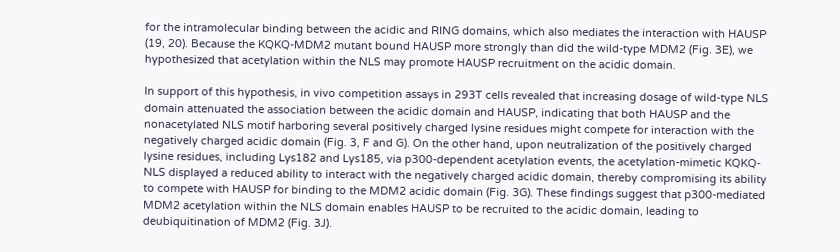for the intramolecular binding between the acidic and RING domains, which also mediates the interaction with HAUSP (19, 20). Because the KQKQ-MDM2 mutant bound HAUSP more strongly than did the wild-type MDM2 (Fig. 3E), we hypothesized that acetylation within the NLS may promote HAUSP recruitment on the acidic domain.

In support of this hypothesis, in vivo competition assays in 293T cells revealed that increasing dosage of wild-type NLS domain attenuated the association between the acidic domain and HAUSP, indicating that both HAUSP and the nonacetylated NLS motif harboring several positively charged lysine residues might compete for interaction with the negatively charged acidic domain (Fig. 3, F and G). On the other hand, upon neutralization of the positively charged lysine residues, including Lys182 and Lys185, via p300-dependent acetylation events, the acetylation-mimetic KQKQ-NLS displayed a reduced ability to interact with the negatively charged acidic domain, thereby compromising its ability to compete with HAUSP for binding to the MDM2 acidic domain (Fig. 3G). These findings suggest that p300-mediated MDM2 acetylation within the NLS domain enables HAUSP to be recruited to the acidic domain, leading to deubiquitination of MDM2 (Fig. 3J).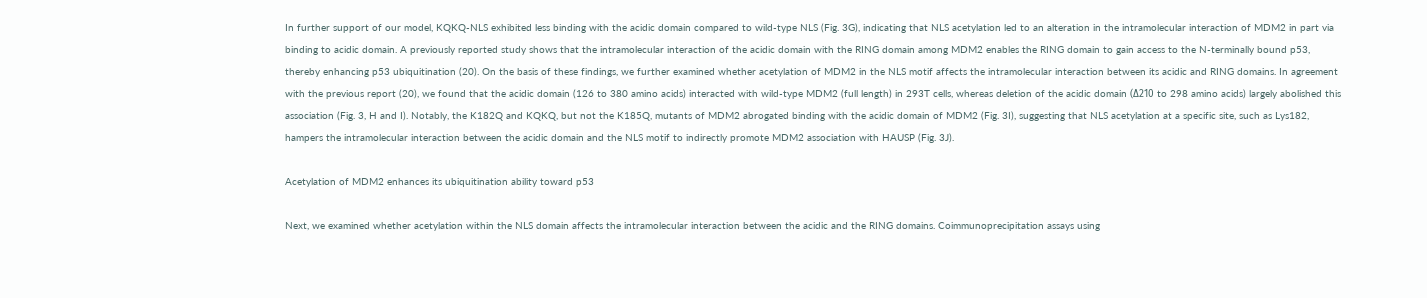In further support of our model, KQKQ-NLS exhibited less binding with the acidic domain compared to wild-type NLS (Fig. 3G), indicating that NLS acetylation led to an alteration in the intramolecular interaction of MDM2 in part via binding to acidic domain. A previously reported study shows that the intramolecular interaction of the acidic domain with the RING domain among MDM2 enables the RING domain to gain access to the N-terminally bound p53, thereby enhancing p53 ubiquitination (20). On the basis of these findings, we further examined whether acetylation of MDM2 in the NLS motif affects the intramolecular interaction between its acidic and RING domains. In agreement with the previous report (20), we found that the acidic domain (126 to 380 amino acids) interacted with wild-type MDM2 (full length) in 293T cells, whereas deletion of the acidic domain (Δ210 to 298 amino acids) largely abolished this association (Fig. 3, H and I). Notably, the K182Q and KQKQ, but not the K185Q, mutants of MDM2 abrogated binding with the acidic domain of MDM2 (Fig. 3I), suggesting that NLS acetylation at a specific site, such as Lys182, hampers the intramolecular interaction between the acidic domain and the NLS motif to indirectly promote MDM2 association with HAUSP (Fig. 3J).

Acetylation of MDM2 enhances its ubiquitination ability toward p53

Next, we examined whether acetylation within the NLS domain affects the intramolecular interaction between the acidic and the RING domains. Coimmunoprecipitation assays using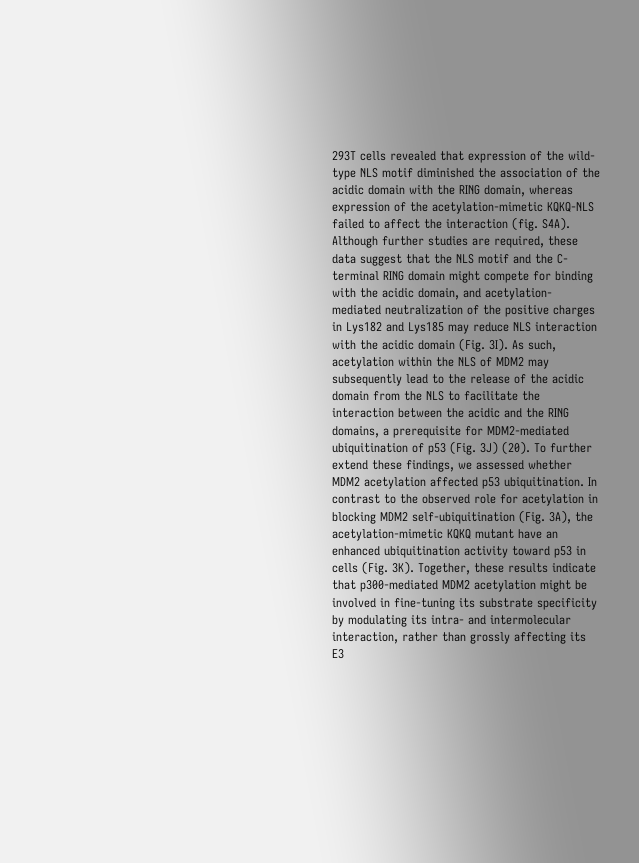293T cells revealed that expression of the wild-type NLS motif diminished the association of the acidic domain with the RING domain, whereas expression of the acetylation-mimetic KQKQ-NLS failed to affect the interaction (fig. S4A). Although further studies are required, these data suggest that the NLS motif and the C-terminal RING domain might compete for binding with the acidic domain, and acetylation-mediated neutralization of the positive charges in Lys182 and Lys185 may reduce NLS interaction with the acidic domain (Fig. 3I). As such, acetylation within the NLS of MDM2 may subsequently lead to the release of the acidic domain from the NLS to facilitate the interaction between the acidic and the RING domains, a prerequisite for MDM2-mediated ubiquitination of p53 (Fig. 3J) (20). To further extend these findings, we assessed whether MDM2 acetylation affected p53 ubiquitination. In contrast to the observed role for acetylation in blocking MDM2 self-ubiquitination (Fig. 3A), the acetylation-mimetic KQKQ mutant have an enhanced ubiquitination activity toward p53 in cells (Fig. 3K). Together, these results indicate that p300-mediated MDM2 acetylation might be involved in fine-tuning its substrate specificity by modulating its intra- and intermolecular interaction, rather than grossly affecting its E3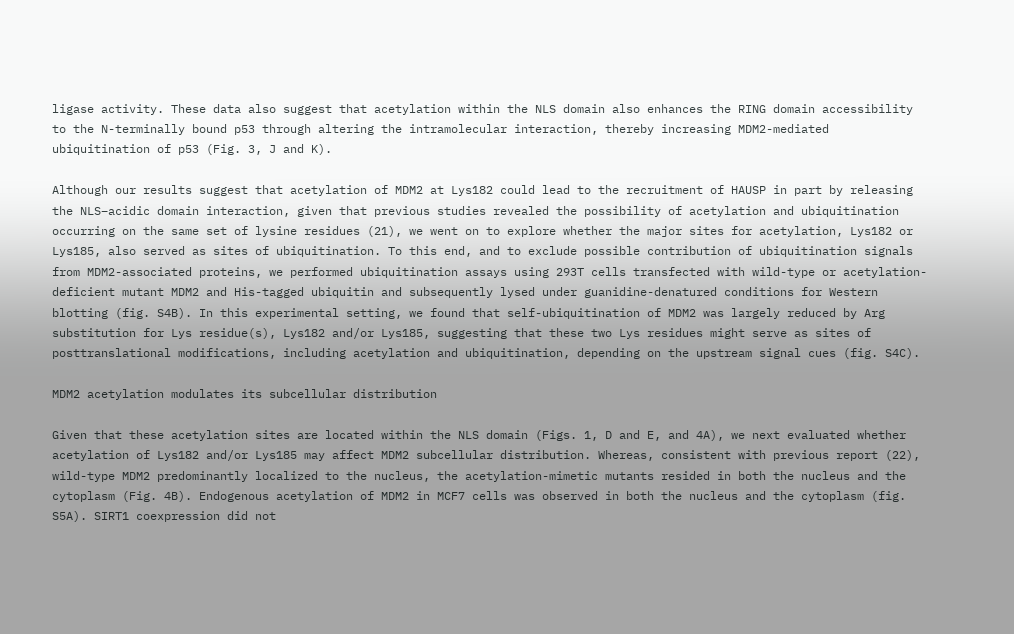ligase activity. These data also suggest that acetylation within the NLS domain also enhances the RING domain accessibility to the N-terminally bound p53 through altering the intramolecular interaction, thereby increasing MDM2-mediated ubiquitination of p53 (Fig. 3, J and K).

Although our results suggest that acetylation of MDM2 at Lys182 could lead to the recruitment of HAUSP in part by releasing the NLS–acidic domain interaction, given that previous studies revealed the possibility of acetylation and ubiquitination occurring on the same set of lysine residues (21), we went on to explore whether the major sites for acetylation, Lys182 or Lys185, also served as sites of ubiquitination. To this end, and to exclude possible contribution of ubiquitination signals from MDM2-associated proteins, we performed ubiquitination assays using 293T cells transfected with wild-type or acetylation-deficient mutant MDM2 and His-tagged ubiquitin and subsequently lysed under guanidine-denatured conditions for Western blotting (fig. S4B). In this experimental setting, we found that self-ubiquitination of MDM2 was largely reduced by Arg substitution for Lys residue(s), Lys182 and/or Lys185, suggesting that these two Lys residues might serve as sites of posttranslational modifications, including acetylation and ubiquitination, depending on the upstream signal cues (fig. S4C).

MDM2 acetylation modulates its subcellular distribution

Given that these acetylation sites are located within the NLS domain (Figs. 1, D and E, and 4A), we next evaluated whether acetylation of Lys182 and/or Lys185 may affect MDM2 subcellular distribution. Whereas, consistent with previous report (22), wild-type MDM2 predominantly localized to the nucleus, the acetylation-mimetic mutants resided in both the nucleus and the cytoplasm (Fig. 4B). Endogenous acetylation of MDM2 in MCF7 cells was observed in both the nucleus and the cytoplasm (fig. S5A). SIRT1 coexpression did not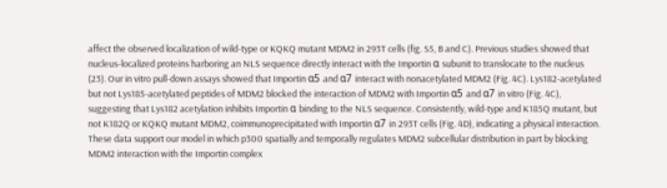affect the observed localization of wild-type or KQKQ mutant MDM2 in 293T cells (fig. S5, B and C). Previous studies showed that nucleus-localized proteins harboring an NLS sequence directly interact with the Importin α subunit to translocate to the nucleus (23). Our in vitro pull-down assays showed that Importin α5 and α7 interact with nonacetylated MDM2 (Fig. 4C). Lys182-acetylated but not Lys185-acetylated peptides of MDM2 blocked the interaction of MDM2 with Importin α5 and α7 in vitro (Fig. 4C), suggesting that Lys182 acetylation inhibits Importin α binding to the NLS sequence. Consistently, wild-type and K185Q mutant, but not K182Q or KQKQ mutant MDM2, coimmunoprecipitated with Importin α7 in 293T cells (Fig. 4D), indicating a physical interaction. These data support our model in which p300 spatially and temporally regulates MDM2 subcellular distribution in part by blocking MDM2 interaction with the Importin complex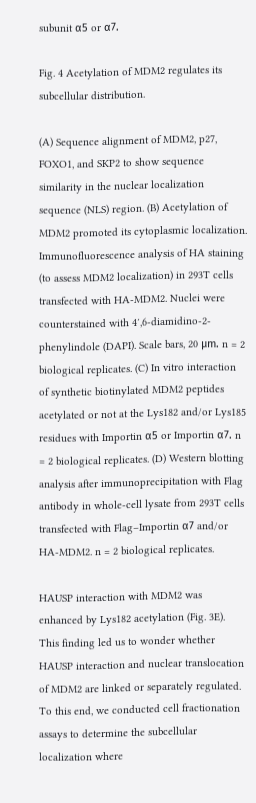subunit α5 or α7.

Fig. 4 Acetylation of MDM2 regulates its subcellular distribution.

(A) Sequence alignment of MDM2, p27, FOXO1, and SKP2 to show sequence similarity in the nuclear localization sequence (NLS) region. (B) Acetylation of MDM2 promoted its cytoplasmic localization. Immunofluorescence analysis of HA staining (to assess MDM2 localization) in 293T cells transfected with HA-MDM2. Nuclei were counterstained with 4′,6-diamidino-2-phenylindole (DAPI). Scale bars, 20 μm. n = 2 biological replicates. (C) In vitro interaction of synthetic biotinylated MDM2 peptides acetylated or not at the Lys182 and/or Lys185 residues with Importin α5 or Importin α7. n = 2 biological replicates. (D) Western blotting analysis after immunoprecipitation with Flag antibody in whole-cell lysate from 293T cells transfected with Flag–Importin α7 and/or HA-MDM2. n = 2 biological replicates.

HAUSP interaction with MDM2 was enhanced by Lys182 acetylation (Fig. 3E). This finding led us to wonder whether HAUSP interaction and nuclear translocation of MDM2 are linked or separately regulated. To this end, we conducted cell fractionation assays to determine the subcellular localization where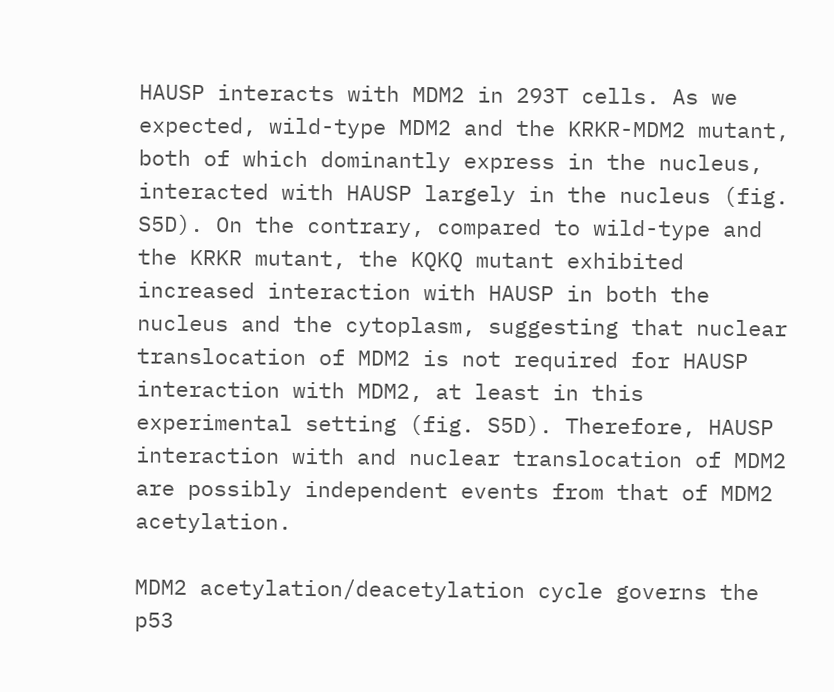HAUSP interacts with MDM2 in 293T cells. As we expected, wild-type MDM2 and the KRKR-MDM2 mutant, both of which dominantly express in the nucleus, interacted with HAUSP largely in the nucleus (fig. S5D). On the contrary, compared to wild-type and the KRKR mutant, the KQKQ mutant exhibited increased interaction with HAUSP in both the nucleus and the cytoplasm, suggesting that nuclear translocation of MDM2 is not required for HAUSP interaction with MDM2, at least in this experimental setting (fig. S5D). Therefore, HAUSP interaction with and nuclear translocation of MDM2 are possibly independent events from that of MDM2 acetylation.

MDM2 acetylation/deacetylation cycle governs the p53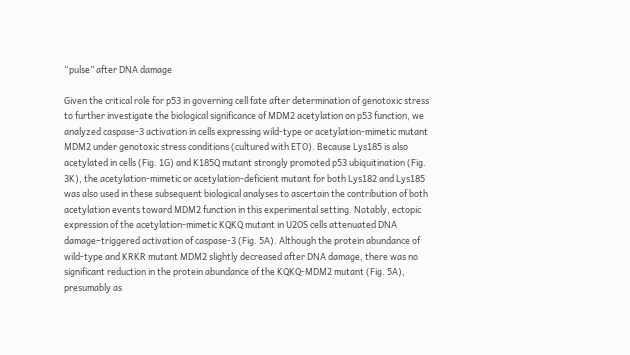“pulse” after DNA damage

Given the critical role for p53 in governing cell fate after determination of genotoxic stress to further investigate the biological significance of MDM2 acetylation on p53 function, we analyzed caspase-3 activation in cells expressing wild-type or acetylation-mimetic mutant MDM2 under genotoxic stress conditions (cultured with ETO). Because Lys185 is also acetylated in cells (Fig. 1G) and K185Q mutant strongly promoted p53 ubiquitination (Fig. 3K), the acetylation-mimetic or acetylation-deficient mutant for both Lys182 and Lys185 was also used in these subsequent biological analyses to ascertain the contribution of both acetylation events toward MDM2 function in this experimental setting. Notably, ectopic expression of the acetylation-mimetic KQKQ mutant in U2OS cells attenuated DNA damage–triggered activation of caspase-3 (Fig. 5A). Although the protein abundance of wild-type and KRKR mutant MDM2 slightly decreased after DNA damage, there was no significant reduction in the protein abundance of the KQKQ-MDM2 mutant (Fig. 5A), presumably as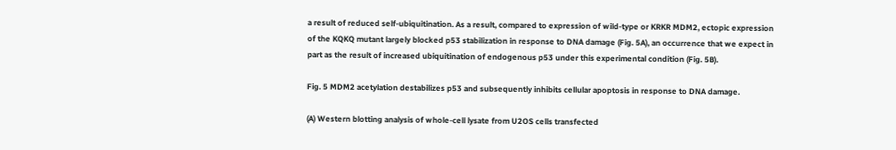a result of reduced self-ubiquitination. As a result, compared to expression of wild-type or KRKR MDM2, ectopic expression of the KQKQ mutant largely blocked p53 stabilization in response to DNA damage (Fig. 5A), an occurrence that we expect in part as the result of increased ubiquitination of endogenous p53 under this experimental condition (Fig. 5B).

Fig. 5 MDM2 acetylation destabilizes p53 and subsequently inhibits cellular apoptosis in response to DNA damage.

(A) Western blotting analysis of whole-cell lysate from U2OS cells transfected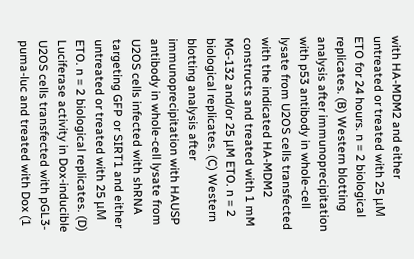with HA-MDM2 and either untreated or treated with 25 μM ETO for 24 hours. n = 2 biological replicates. (B) Western blotting analysis after immunoprecipitation with p53 antibody in whole-cell lysate from U2OS cells transfected with the indicated HA-MDM2 constructs and treated with 1 mM MG-132 and/or 25 μM ETO. n = 2 biological replicates. (C) Western blotting analysis after immunoprecipitation with HAUSP antibody in whole-cell lysate from U2OS cells infected with shRNA targeting GFP or SIRT1 and either untreated or treated with 25 μM ETO. n = 2 biological replicates. (D) Luciferase activity in Dox-inducible U2OS cells transfected with pGL3-puma-luc and treated with Dox (1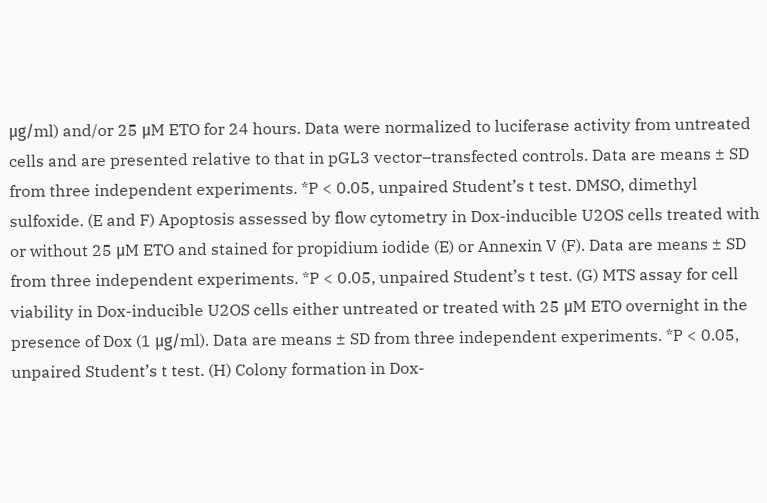μg/ml) and/or 25 μM ETO for 24 hours. Data were normalized to luciferase activity from untreated cells and are presented relative to that in pGL3 vector–transfected controls. Data are means ± SD from three independent experiments. *P < 0.05, unpaired Student’s t test. DMSO, dimethyl sulfoxide. (E and F) Apoptosis assessed by flow cytometry in Dox-inducible U2OS cells treated with or without 25 μM ETO and stained for propidium iodide (E) or Annexin V (F). Data are means ± SD from three independent experiments. *P < 0.05, unpaired Student’s t test. (G) MTS assay for cell viability in Dox-inducible U2OS cells either untreated or treated with 25 μM ETO overnight in the presence of Dox (1 μg/ml). Data are means ± SD from three independent experiments. *P < 0.05, unpaired Student’s t test. (H) Colony formation in Dox-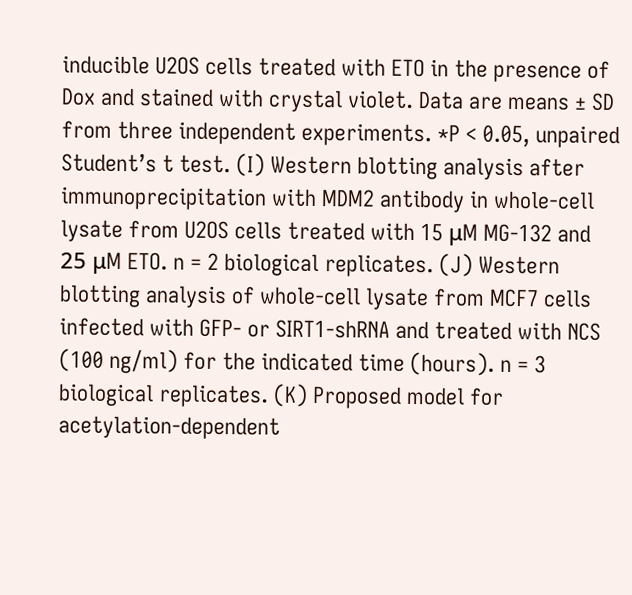inducible U2OS cells treated with ETO in the presence of Dox and stained with crystal violet. Data are means ± SD from three independent experiments. *P < 0.05, unpaired Student’s t test. (I) Western blotting analysis after immunoprecipitation with MDM2 antibody in whole-cell lysate from U2OS cells treated with 15 μM MG-132 and 25 μM ETO. n = 2 biological replicates. (J) Western blotting analysis of whole-cell lysate from MCF7 cells infected with GFP- or SIRT1-shRNA and treated with NCS (100 ng/ml) for the indicated time (hours). n = 3 biological replicates. (K) Proposed model for acetylation-dependent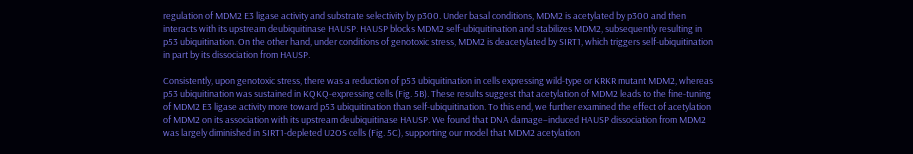regulation of MDM2 E3 ligase activity and substrate selectivity by p300. Under basal conditions, MDM2 is acetylated by p300 and then interacts with its upstream deubiquitinase HAUSP. HAUSP blocks MDM2 self-ubiquitination and stabilizes MDM2, subsequently resulting in p53 ubiquitination. On the other hand, under conditions of genotoxic stress, MDM2 is deacetylated by SIRT1, which triggers self-ubiquitination in part by its dissociation from HAUSP.

Consistently, upon genotoxic stress, there was a reduction of p53 ubiquitination in cells expressing wild-type or KRKR mutant MDM2, whereas p53 ubiquitination was sustained in KQKQ-expressing cells (Fig. 5B). These results suggest that acetylation of MDM2 leads to the fine-tuning of MDM2 E3 ligase activity more toward p53 ubiquitination than self-ubiquitination. To this end, we further examined the effect of acetylation of MDM2 on its association with its upstream deubiquitinase HAUSP. We found that DNA damage–induced HAUSP dissociation from MDM2 was largely diminished in SIRT1-depleted U2OS cells (Fig. 5C), supporting our model that MDM2 acetylation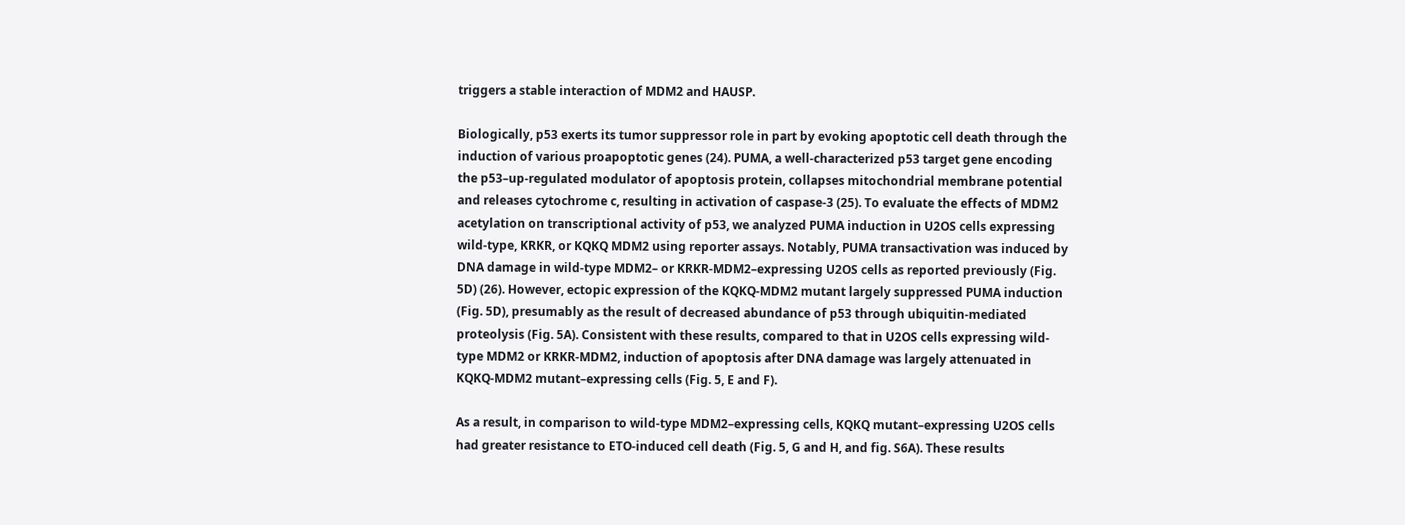triggers a stable interaction of MDM2 and HAUSP.

Biologically, p53 exerts its tumor suppressor role in part by evoking apoptotic cell death through the induction of various proapoptotic genes (24). PUMA, a well-characterized p53 target gene encoding the p53–up-regulated modulator of apoptosis protein, collapses mitochondrial membrane potential and releases cytochrome c, resulting in activation of caspase-3 (25). To evaluate the effects of MDM2 acetylation on transcriptional activity of p53, we analyzed PUMA induction in U2OS cells expressing wild-type, KRKR, or KQKQ MDM2 using reporter assays. Notably, PUMA transactivation was induced by DNA damage in wild-type MDM2– or KRKR-MDM2–expressing U2OS cells as reported previously (Fig. 5D) (26). However, ectopic expression of the KQKQ-MDM2 mutant largely suppressed PUMA induction (Fig. 5D), presumably as the result of decreased abundance of p53 through ubiquitin-mediated proteolysis (Fig. 5A). Consistent with these results, compared to that in U2OS cells expressing wild-type MDM2 or KRKR-MDM2, induction of apoptosis after DNA damage was largely attenuated in KQKQ-MDM2 mutant–expressing cells (Fig. 5, E and F).

As a result, in comparison to wild-type MDM2–expressing cells, KQKQ mutant–expressing U2OS cells had greater resistance to ETO-induced cell death (Fig. 5, G and H, and fig. S6A). These results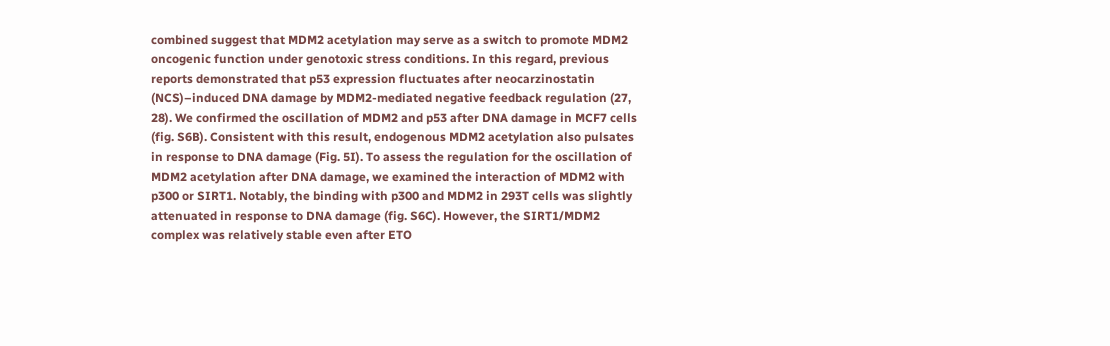combined suggest that MDM2 acetylation may serve as a switch to promote MDM2 oncogenic function under genotoxic stress conditions. In this regard, previous reports demonstrated that p53 expression fluctuates after neocarzinostatin (NCS)–induced DNA damage by MDM2-mediated negative feedback regulation (27, 28). We confirmed the oscillation of MDM2 and p53 after DNA damage in MCF7 cells (fig. S6B). Consistent with this result, endogenous MDM2 acetylation also pulsates in response to DNA damage (Fig. 5I). To assess the regulation for the oscillation of MDM2 acetylation after DNA damage, we examined the interaction of MDM2 with p300 or SIRT1. Notably, the binding with p300 and MDM2 in 293T cells was slightly attenuated in response to DNA damage (fig. S6C). However, the SIRT1/MDM2 complex was relatively stable even after ETO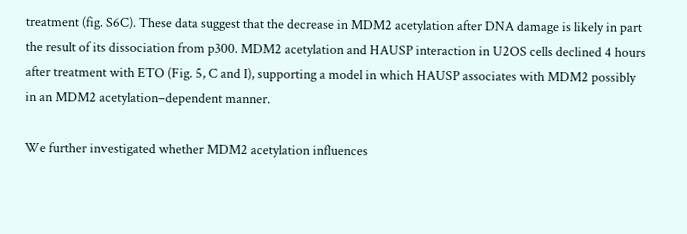treatment (fig. S6C). These data suggest that the decrease in MDM2 acetylation after DNA damage is likely in part the result of its dissociation from p300. MDM2 acetylation and HAUSP interaction in U2OS cells declined 4 hours after treatment with ETO (Fig. 5, C and I), supporting a model in which HAUSP associates with MDM2 possibly in an MDM2 acetylation–dependent manner.

We further investigated whether MDM2 acetylation influences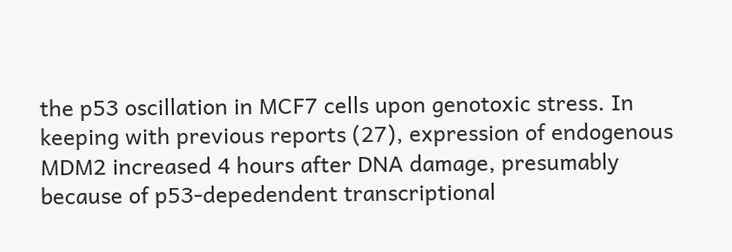the p53 oscillation in MCF7 cells upon genotoxic stress. In keeping with previous reports (27), expression of endogenous MDM2 increased 4 hours after DNA damage, presumably because of p53-depedendent transcriptional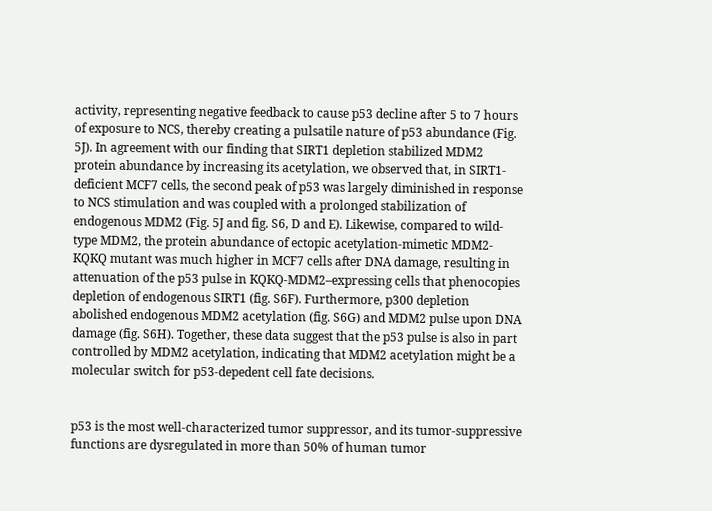activity, representing negative feedback to cause p53 decline after 5 to 7 hours of exposure to NCS, thereby creating a pulsatile nature of p53 abundance (Fig. 5J). In agreement with our finding that SIRT1 depletion stabilized MDM2 protein abundance by increasing its acetylation, we observed that, in SIRT1-deficient MCF7 cells, the second peak of p53 was largely diminished in response to NCS stimulation and was coupled with a prolonged stabilization of endogenous MDM2 (Fig. 5J and fig. S6, D and E). Likewise, compared to wild-type MDM2, the protein abundance of ectopic acetylation-mimetic MDM2-KQKQ mutant was much higher in MCF7 cells after DNA damage, resulting in attenuation of the p53 pulse in KQKQ-MDM2–expressing cells that phenocopies depletion of endogenous SIRT1 (fig. S6F). Furthermore, p300 depletion abolished endogenous MDM2 acetylation (fig. S6G) and MDM2 pulse upon DNA damage (fig. S6H). Together, these data suggest that the p53 pulse is also in part controlled by MDM2 acetylation, indicating that MDM2 acetylation might be a molecular switch for p53-depedent cell fate decisions.


p53 is the most well-characterized tumor suppressor, and its tumor-suppressive functions are dysregulated in more than 50% of human tumor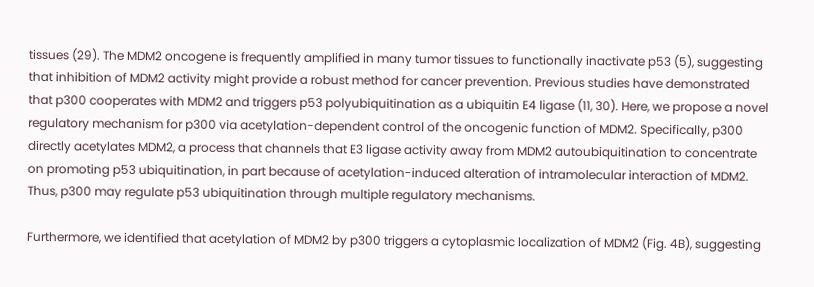tissues (29). The MDM2 oncogene is frequently amplified in many tumor tissues to functionally inactivate p53 (5), suggesting that inhibition of MDM2 activity might provide a robust method for cancer prevention. Previous studies have demonstrated that p300 cooperates with MDM2 and triggers p53 polyubiquitination as a ubiquitin E4 ligase (11, 30). Here, we propose a novel regulatory mechanism for p300 via acetylation-dependent control of the oncogenic function of MDM2. Specifically, p300 directly acetylates MDM2, a process that channels that E3 ligase activity away from MDM2 autoubiquitination to concentrate on promoting p53 ubiquitination, in part because of acetylation-induced alteration of intramolecular interaction of MDM2. Thus, p300 may regulate p53 ubiquitination through multiple regulatory mechanisms.

Furthermore, we identified that acetylation of MDM2 by p300 triggers a cytoplasmic localization of MDM2 (Fig. 4B), suggesting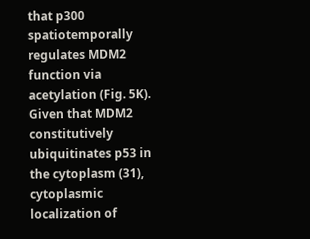that p300 spatiotemporally regulates MDM2 function via acetylation (Fig. 5K). Given that MDM2 constitutively ubiquitinates p53 in the cytoplasm (31), cytoplasmic localization of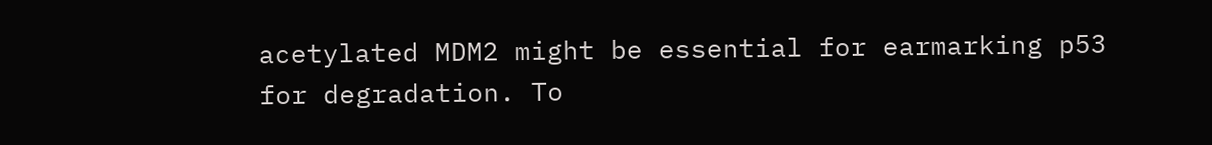acetylated MDM2 might be essential for earmarking p53 for degradation. To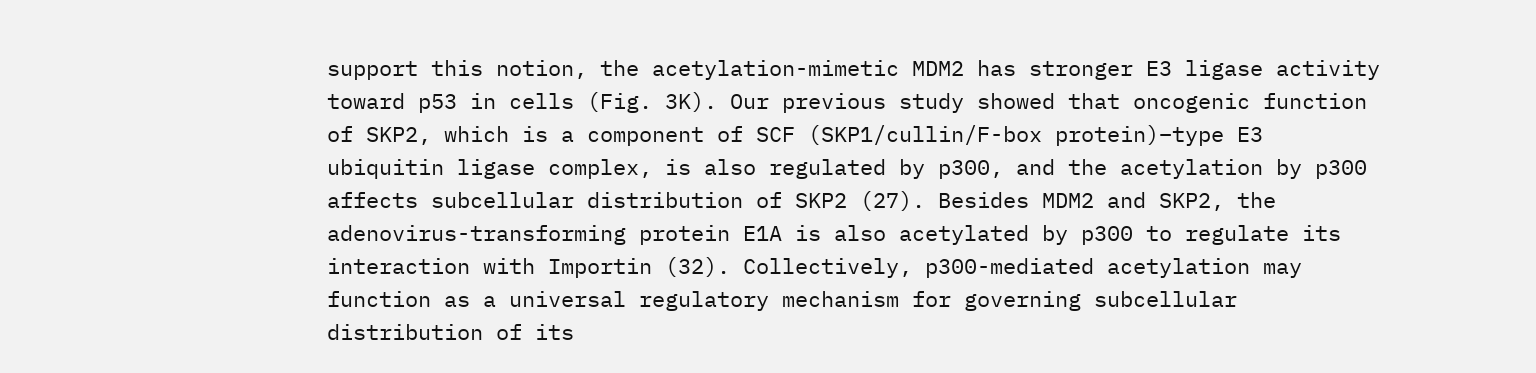support this notion, the acetylation-mimetic MDM2 has stronger E3 ligase activity toward p53 in cells (Fig. 3K). Our previous study showed that oncogenic function of SKP2, which is a component of SCF (SKP1/cullin/F-box protein)–type E3 ubiquitin ligase complex, is also regulated by p300, and the acetylation by p300 affects subcellular distribution of SKP2 (27). Besides MDM2 and SKP2, the adenovirus-transforming protein E1A is also acetylated by p300 to regulate its interaction with Importin (32). Collectively, p300-mediated acetylation may function as a universal regulatory mechanism for governing subcellular distribution of its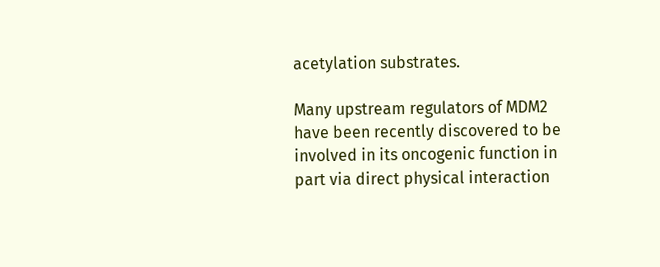acetylation substrates.

Many upstream regulators of MDM2 have been recently discovered to be involved in its oncogenic function in part via direct physical interaction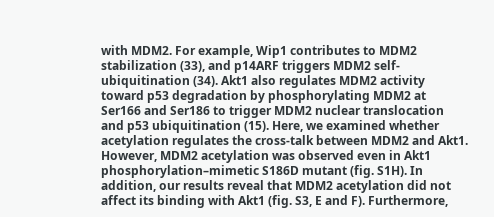with MDM2. For example, Wip1 contributes to MDM2 stabilization (33), and p14ARF triggers MDM2 self-ubiquitination (34). Akt1 also regulates MDM2 activity toward p53 degradation by phosphorylating MDM2 at Ser166 and Ser186 to trigger MDM2 nuclear translocation and p53 ubiquitination (15). Here, we examined whether acetylation regulates the cross-talk between MDM2 and Akt1. However, MDM2 acetylation was observed even in Akt1 phosphorylation–mimetic S186D mutant (fig. S1H). In addition, our results reveal that MDM2 acetylation did not affect its binding with Akt1 (fig. S3, E and F). Furthermore,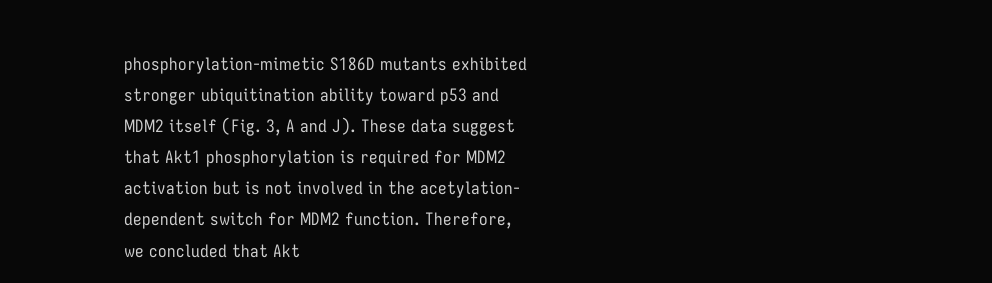phosphorylation-mimetic S186D mutants exhibited stronger ubiquitination ability toward p53 and MDM2 itself (Fig. 3, A and J). These data suggest that Akt1 phosphorylation is required for MDM2 activation but is not involved in the acetylation-dependent switch for MDM2 function. Therefore, we concluded that Akt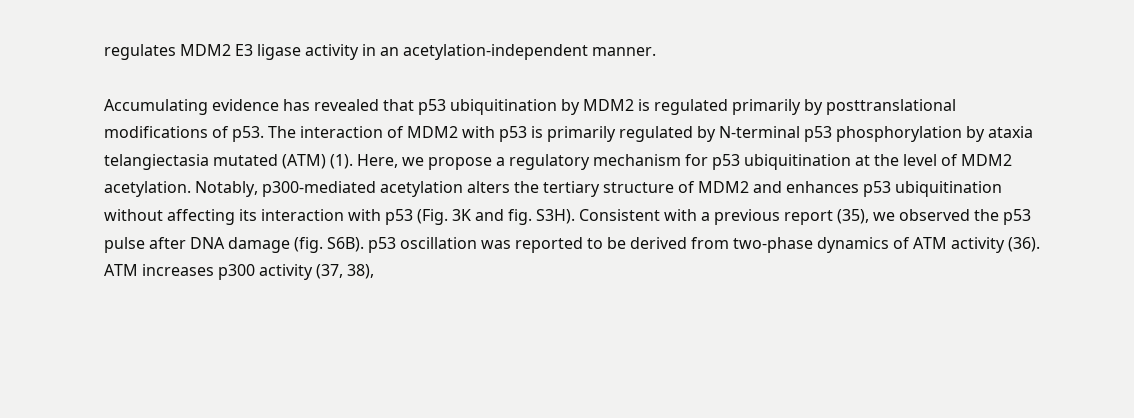regulates MDM2 E3 ligase activity in an acetylation-independent manner.

Accumulating evidence has revealed that p53 ubiquitination by MDM2 is regulated primarily by posttranslational modifications of p53. The interaction of MDM2 with p53 is primarily regulated by N-terminal p53 phosphorylation by ataxia telangiectasia mutated (ATM) (1). Here, we propose a regulatory mechanism for p53 ubiquitination at the level of MDM2 acetylation. Notably, p300-mediated acetylation alters the tertiary structure of MDM2 and enhances p53 ubiquitination without affecting its interaction with p53 (Fig. 3K and fig. S3H). Consistent with a previous report (35), we observed the p53 pulse after DNA damage (fig. S6B). p53 oscillation was reported to be derived from two-phase dynamics of ATM activity (36). ATM increases p300 activity (37, 38),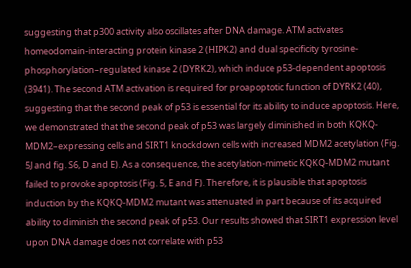suggesting that p300 activity also oscillates after DNA damage. ATM activates homeodomain-interacting protein kinase 2 (HIPK2) and dual specificity tyrosine-phosphorylation–regulated kinase 2 (DYRK2), which induce p53-dependent apoptosis (3941). The second ATM activation is required for proapoptotic function of DYRK2 (40), suggesting that the second peak of p53 is essential for its ability to induce apoptosis. Here, we demonstrated that the second peak of p53 was largely diminished in both KQKQ-MDM2–expressing cells and SIRT1 knockdown cells with increased MDM2 acetylation (Fig. 5J and fig. S6, D and E). As a consequence, the acetylation-mimetic KQKQ-MDM2 mutant failed to provoke apoptosis (Fig. 5, E and F). Therefore, it is plausible that apoptosis induction by the KQKQ-MDM2 mutant was attenuated in part because of its acquired ability to diminish the second peak of p53. Our results showed that SIRT1 expression level upon DNA damage does not correlate with p53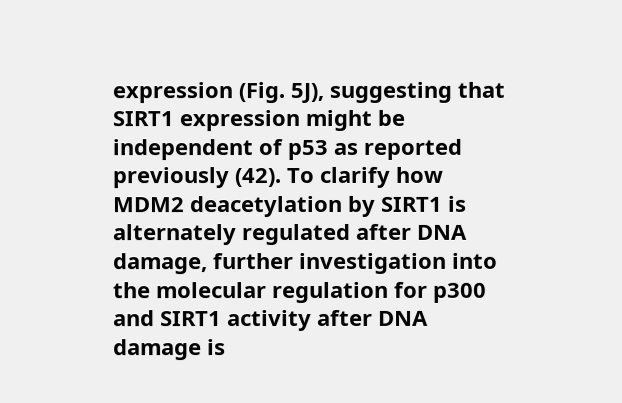expression (Fig. 5J), suggesting that SIRT1 expression might be independent of p53 as reported previously (42). To clarify how MDM2 deacetylation by SIRT1 is alternately regulated after DNA damage, further investigation into the molecular regulation for p300 and SIRT1 activity after DNA damage is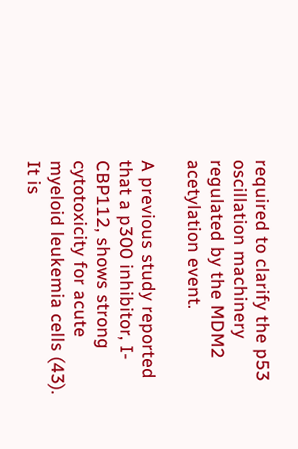required to clarify the p53 oscillation machinery regulated by the MDM2 acetylation event.

A previous study reported that a p300 inhibitor, I-CBP112, shows strong cytotoxicity for acute myeloid leukemia cells (43). It is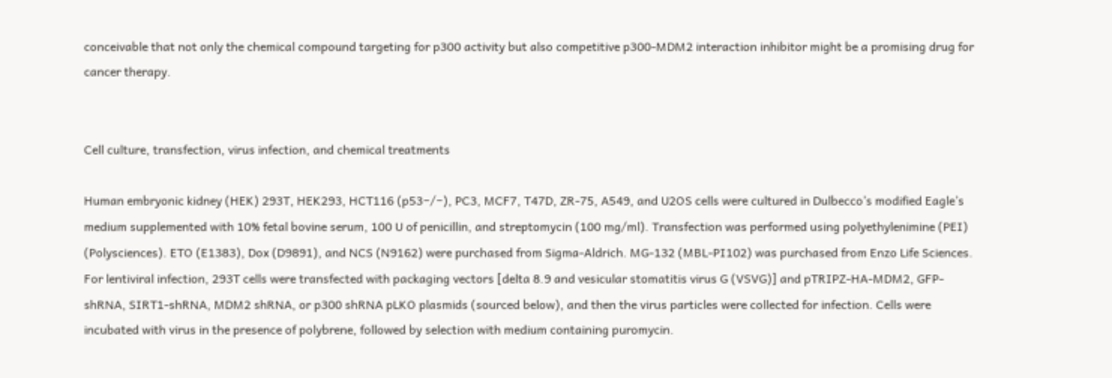conceivable that not only the chemical compound targeting for p300 activity but also competitive p300-MDM2 interaction inhibitor might be a promising drug for cancer therapy.


Cell culture, transfection, virus infection, and chemical treatments

Human embryonic kidney (HEK) 293T, HEK293, HCT116 (p53−/−), PC3, MCF7, T47D, ZR-75, A549, and U2OS cells were cultured in Dulbecco’s modified Eagle’s medium supplemented with 10% fetal bovine serum, 100 U of penicillin, and streptomycin (100 mg/ml). Transfection was performed using polyethylenimine (PEI) (Polysciences). ETO (E1383), Dox (D9891), and NCS (N9162) were purchased from Sigma-Aldrich. MG-132 (MBL-PI102) was purchased from Enzo Life Sciences. For lentiviral infection, 293T cells were transfected with packaging vectors [delta 8.9 and vesicular stomatitis virus G (VSVG)] and pTRIPZ-HA-MDM2, GFP-shRNA, SIRT1-shRNA, MDM2 shRNA, or p300 shRNA pLKO plasmids (sourced below), and then the virus particles were collected for infection. Cells were incubated with virus in the presence of polybrene, followed by selection with medium containing puromycin.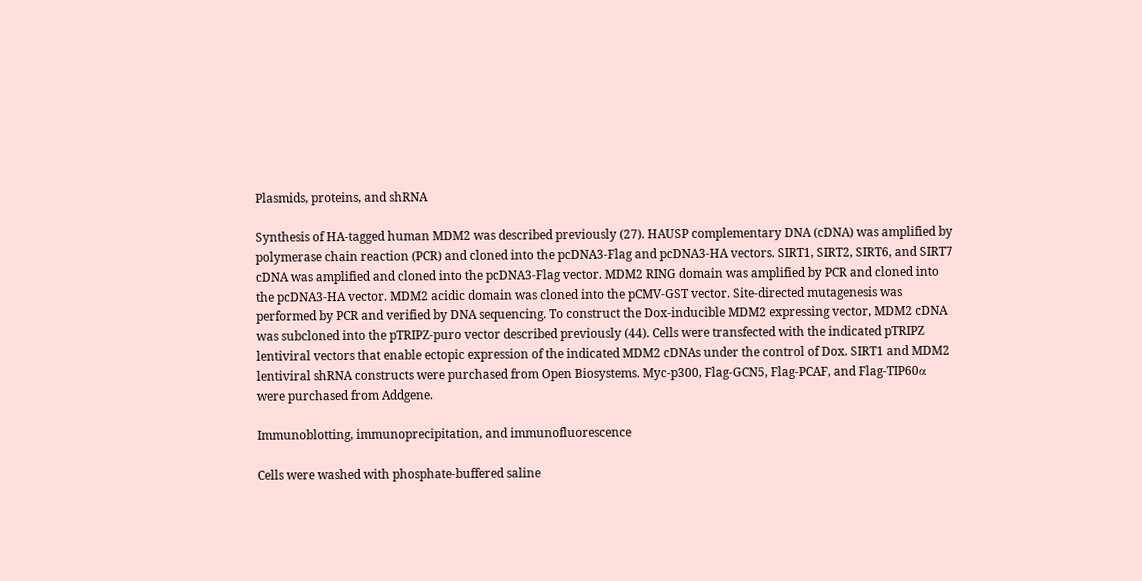Plasmids, proteins, and shRNA

Synthesis of HA-tagged human MDM2 was described previously (27). HAUSP complementary DNA (cDNA) was amplified by polymerase chain reaction (PCR) and cloned into the pcDNA3-Flag and pcDNA3-HA vectors. SIRT1, SIRT2, SIRT6, and SIRT7 cDNA was amplified and cloned into the pcDNA3-Flag vector. MDM2 RING domain was amplified by PCR and cloned into the pcDNA3-HA vector. MDM2 acidic domain was cloned into the pCMV-GST vector. Site-directed mutagenesis was performed by PCR and verified by DNA sequencing. To construct the Dox-inducible MDM2 expressing vector, MDM2 cDNA was subcloned into the pTRIPZ-puro vector described previously (44). Cells were transfected with the indicated pTRIPZ lentiviral vectors that enable ectopic expression of the indicated MDM2 cDNAs under the control of Dox. SIRT1 and MDM2 lentiviral shRNA constructs were purchased from Open Biosystems. Myc-p300, Flag-GCN5, Flag-PCAF, and Flag-TIP60α were purchased from Addgene.

Immunoblotting, immunoprecipitation, and immunofluorescence

Cells were washed with phosphate-buffered saline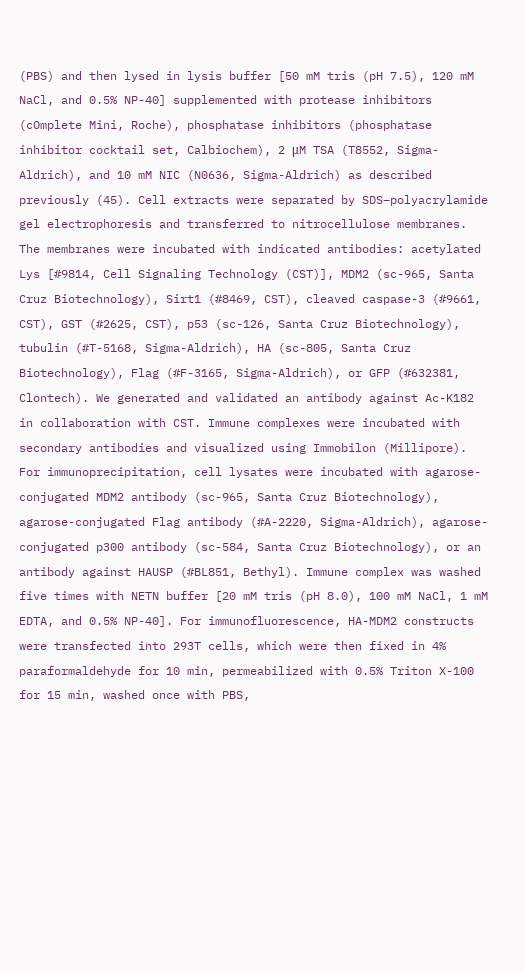(PBS) and then lysed in lysis buffer [50 mM tris (pH 7.5), 120 mM NaCl, and 0.5% NP-40] supplemented with protease inhibitors (cOmplete Mini, Roche), phosphatase inhibitors (phosphatase inhibitor cocktail set, Calbiochem), 2 μM TSA (T8552, Sigma-Aldrich), and 10 mM NIC (N0636, Sigma-Aldrich) as described previously (45). Cell extracts were separated by SDS–polyacrylamide gel electrophoresis and transferred to nitrocellulose membranes. The membranes were incubated with indicated antibodies: acetylated Lys [#9814, Cell Signaling Technology (CST)], MDM2 (sc-965, Santa Cruz Biotechnology), Sirt1 (#8469, CST), cleaved caspase-3 (#9661, CST), GST (#2625, CST), p53 (sc-126, Santa Cruz Biotechnology), tubulin (#T-5168, Sigma-Aldrich), HA (sc-805, Santa Cruz Biotechnology), Flag (#F-3165, Sigma-Aldrich), or GFP (#632381, Clontech). We generated and validated an antibody against Ac-K182 in collaboration with CST. Immune complexes were incubated with secondary antibodies and visualized using Immobilon (Millipore). For immunoprecipitation, cell lysates were incubated with agarose-conjugated MDM2 antibody (sc-965, Santa Cruz Biotechnology), agarose-conjugated Flag antibody (#A-2220, Sigma-Aldrich), agarose-conjugated p300 antibody (sc-584, Santa Cruz Biotechnology), or an antibody against HAUSP (#BL851, Bethyl). Immune complex was washed five times with NETN buffer [20 mM tris (pH 8.0), 100 mM NaCl, 1 mM EDTA, and 0.5% NP-40]. For immunofluorescence, HA-MDM2 constructs were transfected into 293T cells, which were then fixed in 4% paraformaldehyde for 10 min, permeabilized with 0.5% Triton X-100 for 15 min, washed once with PBS,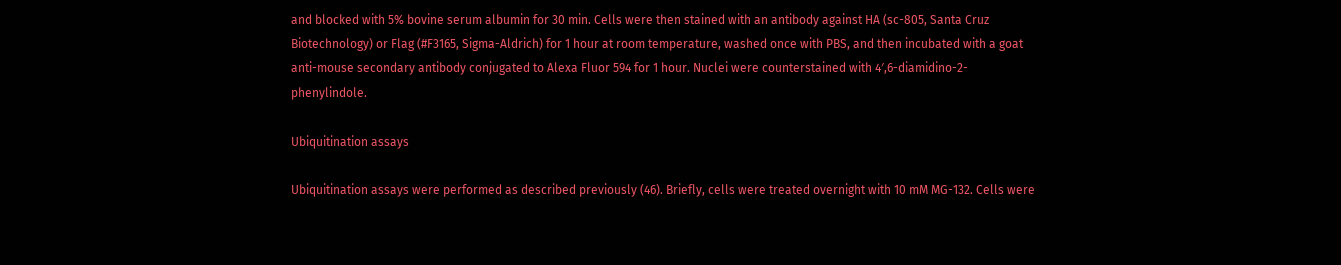and blocked with 5% bovine serum albumin for 30 min. Cells were then stained with an antibody against HA (sc-805, Santa Cruz Biotechnology) or Flag (#F3165, Sigma-Aldrich) for 1 hour at room temperature, washed once with PBS, and then incubated with a goat anti-mouse secondary antibody conjugated to Alexa Fluor 594 for 1 hour. Nuclei were counterstained with 4′,6-diamidino-2-phenylindole.

Ubiquitination assays

Ubiquitination assays were performed as described previously (46). Briefly, cells were treated overnight with 10 mM MG-132. Cells were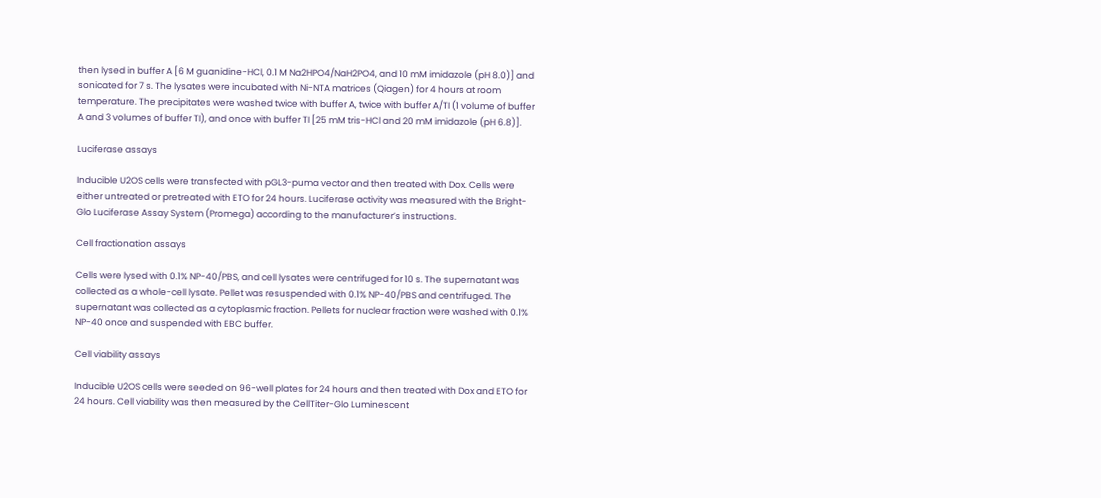then lysed in buffer A [6 M guanidine-HCl, 0.1 M Na2HPO4/NaH2PO4, and 10 mM imidazole (pH 8.0)] and sonicated for 7 s. The lysates were incubated with Ni-NTA matrices (Qiagen) for 4 hours at room temperature. The precipitates were washed twice with buffer A, twice with buffer A/TI (1 volume of buffer A and 3 volumes of buffer TI), and once with buffer TI [25 mM tris-HCl and 20 mM imidazole (pH 6.8)].

Luciferase assays

Inducible U2OS cells were transfected with pGL3-puma vector and then treated with Dox. Cells were either untreated or pretreated with ETO for 24 hours. Luciferase activity was measured with the Bright-Glo Luciferase Assay System (Promega) according to the manufacturer’s instructions.

Cell fractionation assays

Cells were lysed with 0.1% NP-40/PBS, and cell lysates were centrifuged for 10 s. The supernatant was collected as a whole-cell lysate. Pellet was resuspended with 0.1% NP-40/PBS and centrifuged. The supernatant was collected as a cytoplasmic fraction. Pellets for nuclear fraction were washed with 0.1% NP-40 once and suspended with EBC buffer.

Cell viability assays

Inducible U2OS cells were seeded on 96-well plates for 24 hours and then treated with Dox and ETO for 24 hours. Cell viability was then measured by the CellTiter-Glo Luminescent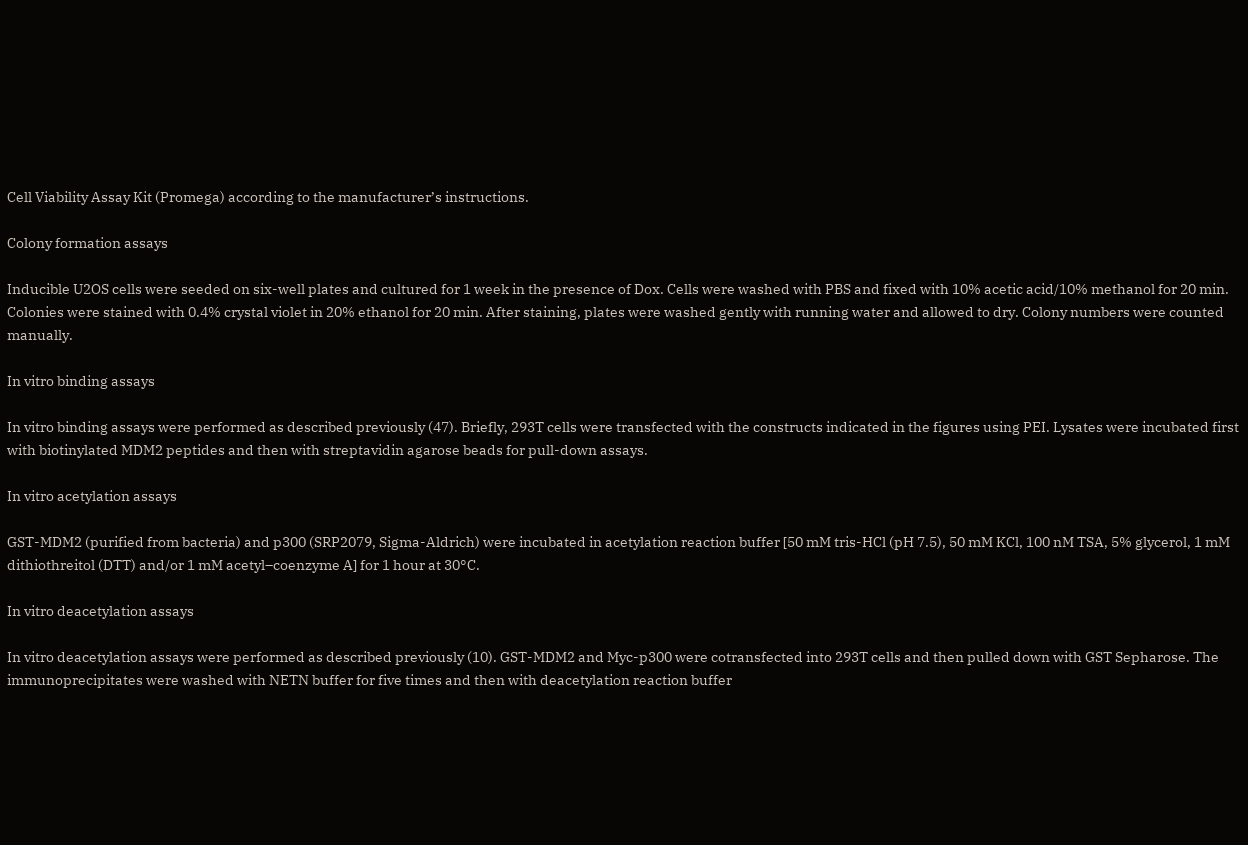Cell Viability Assay Kit (Promega) according to the manufacturer’s instructions.

Colony formation assays

Inducible U2OS cells were seeded on six-well plates and cultured for 1 week in the presence of Dox. Cells were washed with PBS and fixed with 10% acetic acid/10% methanol for 20 min. Colonies were stained with 0.4% crystal violet in 20% ethanol for 20 min. After staining, plates were washed gently with running water and allowed to dry. Colony numbers were counted manually.

In vitro binding assays

In vitro binding assays were performed as described previously (47). Briefly, 293T cells were transfected with the constructs indicated in the figures using PEI. Lysates were incubated first with biotinylated MDM2 peptides and then with streptavidin agarose beads for pull-down assays.

In vitro acetylation assays

GST-MDM2 (purified from bacteria) and p300 (SRP2079, Sigma-Aldrich) were incubated in acetylation reaction buffer [50 mM tris-HCl (pH 7.5), 50 mM KCl, 100 nM TSA, 5% glycerol, 1 mM dithiothreitol (DTT) and/or 1 mM acetyl–coenzyme A] for 1 hour at 30°C.

In vitro deacetylation assays

In vitro deacetylation assays were performed as described previously (10). GST-MDM2 and Myc-p300 were cotransfected into 293T cells and then pulled down with GST Sepharose. The immunoprecipitates were washed with NETN buffer for five times and then with deacetylation reaction buffer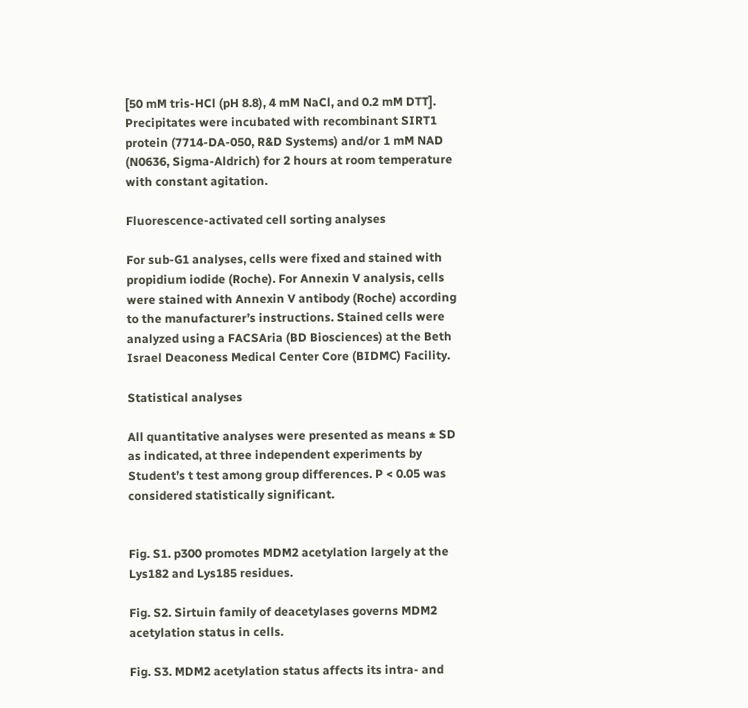[50 mM tris-HCl (pH 8.8), 4 mM NaCl, and 0.2 mM DTT]. Precipitates were incubated with recombinant SIRT1 protein (7714-DA-050, R&D Systems) and/or 1 mM NAD (N0636, Sigma-Aldrich) for 2 hours at room temperature with constant agitation.

Fluorescence-activated cell sorting analyses

For sub-G1 analyses, cells were fixed and stained with propidium iodide (Roche). For Annexin V analysis, cells were stained with Annexin V antibody (Roche) according to the manufacturer’s instructions. Stained cells were analyzed using a FACSAria (BD Biosciences) at the Beth Israel Deaconess Medical Center Core (BIDMC) Facility.

Statistical analyses

All quantitative analyses were presented as means ± SD as indicated, at three independent experiments by Student’s t test among group differences. P < 0.05 was considered statistically significant.


Fig. S1. p300 promotes MDM2 acetylation largely at the Lys182 and Lys185 residues.

Fig. S2. Sirtuin family of deacetylases governs MDM2 acetylation status in cells.

Fig. S3. MDM2 acetylation status affects its intra- and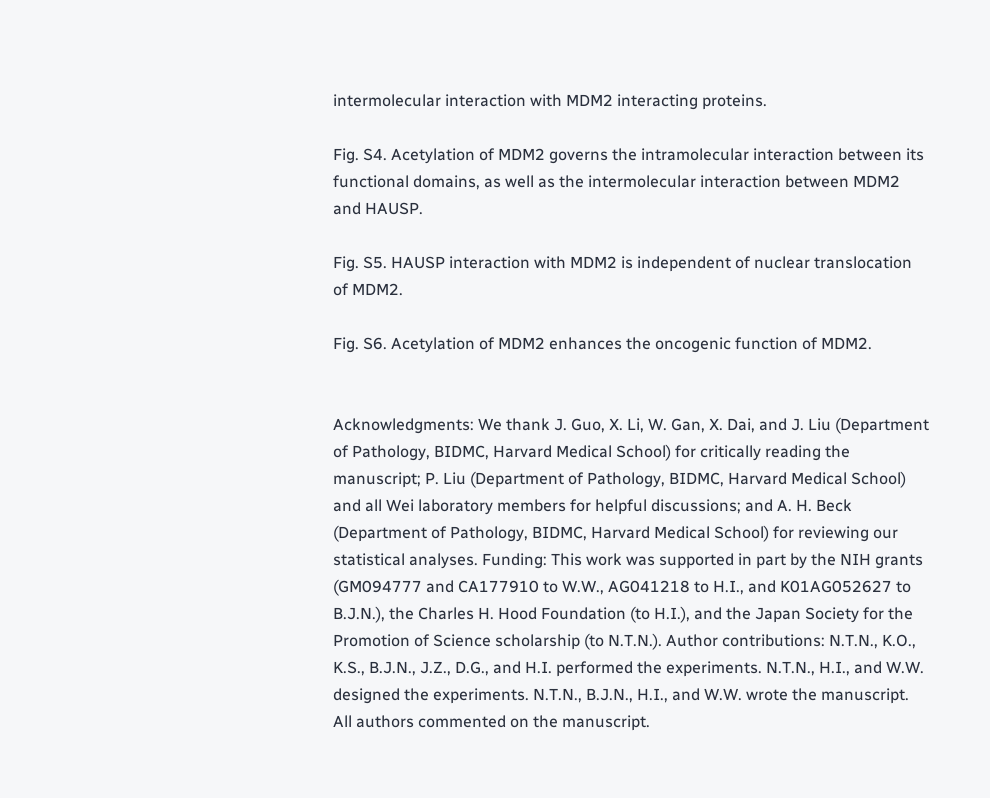intermolecular interaction with MDM2 interacting proteins.

Fig. S4. Acetylation of MDM2 governs the intramolecular interaction between its functional domains, as well as the intermolecular interaction between MDM2 and HAUSP.

Fig. S5. HAUSP interaction with MDM2 is independent of nuclear translocation of MDM2.

Fig. S6. Acetylation of MDM2 enhances the oncogenic function of MDM2.


Acknowledgments: We thank J. Guo, X. Li, W. Gan, X. Dai, and J. Liu (Department of Pathology, BIDMC, Harvard Medical School) for critically reading the manuscript; P. Liu (Department of Pathology, BIDMC, Harvard Medical School) and all Wei laboratory members for helpful discussions; and A. H. Beck (Department of Pathology, BIDMC, Harvard Medical School) for reviewing our statistical analyses. Funding: This work was supported in part by the NIH grants (GM094777 and CA177910 to W.W., AG041218 to H.I., and K01AG052627 to B.J.N.), the Charles H. Hood Foundation (to H.I.), and the Japan Society for the Promotion of Science scholarship (to N.T.N.). Author contributions: N.T.N., K.O., K.S., B.J.N., J.Z., D.G., and H.I. performed the experiments. N.T.N., H.I., and W.W. designed the experiments. N.T.N., B.J.N., H.I., and W.W. wrote the manuscript. All authors commented on the manuscript.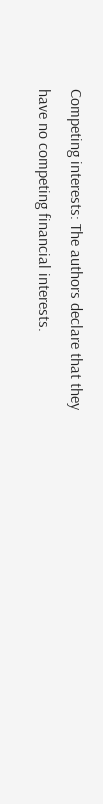Competing interests: The authors declare that they have no competing financial interests.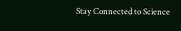Stay Connected to Science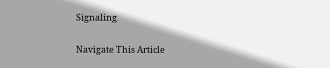Signaling

Navigate This Article